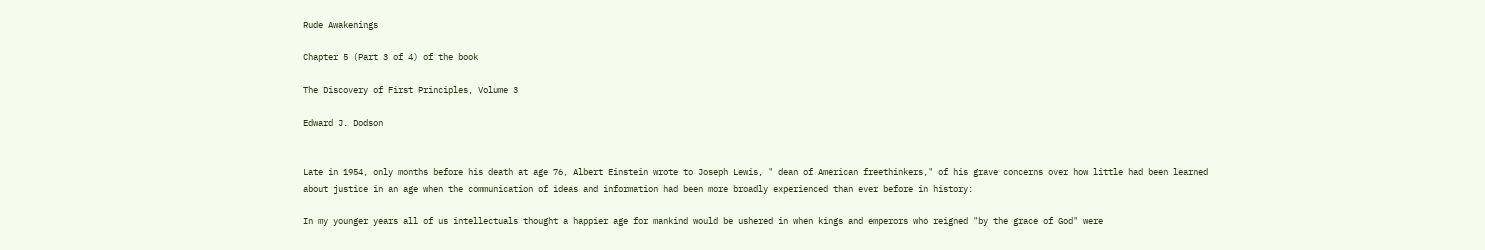Rude Awakenings

Chapter 5 (Part 3 of 4) of the book

The Discovery of First Principles, Volume 3

Edward J. Dodson


Late in 1954, only months before his death at age 76, Albert Einstein wrote to Joseph Lewis, " dean of American freethinkers," of his grave concerns over how little had been learned about justice in an age when the communication of ideas and information had been more broadly experienced than ever before in history:

In my younger years all of us intellectuals thought a happier age for mankind would be ushered in when kings and emperors who reigned "by the grace of God" were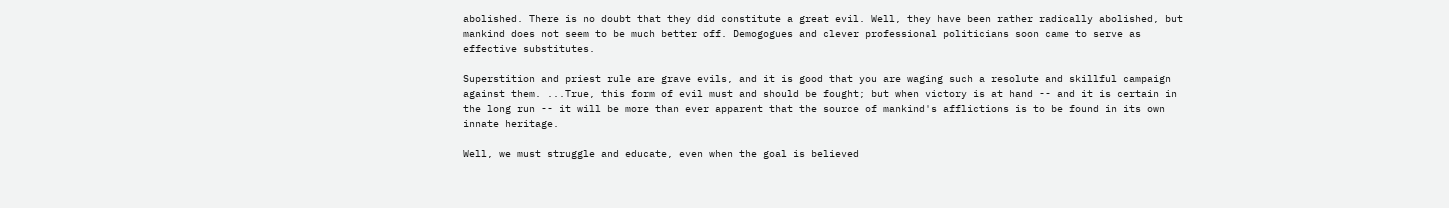abolished. There is no doubt that they did constitute a great evil. Well, they have been rather radically abolished, but mankind does not seem to be much better off. Demogogues and clever professional politicians soon came to serve as effective substitutes.

Superstition and priest rule are grave evils, and it is good that you are waging such a resolute and skillful campaign against them. ...True, this form of evil must and should be fought; but when victory is at hand -- and it is certain in the long run -- it will be more than ever apparent that the source of mankind's afflictions is to be found in its own innate heritage.

Well, we must struggle and educate, even when the goal is believed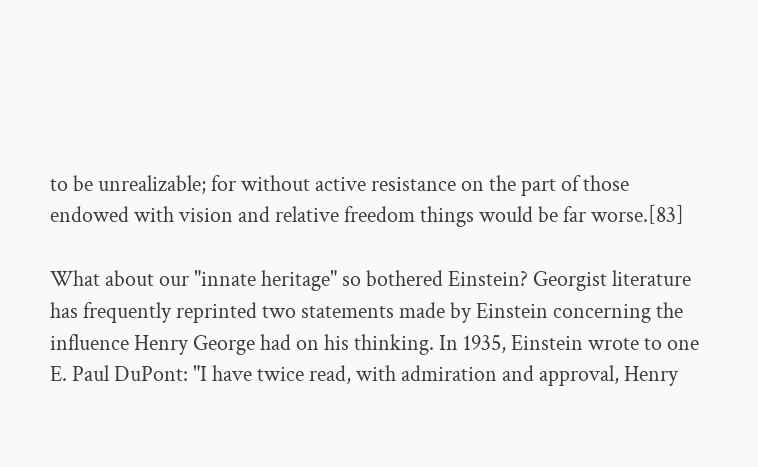to be unrealizable; for without active resistance on the part of those endowed with vision and relative freedom things would be far worse.[83]

What about our "innate heritage" so bothered Einstein? Georgist literature has frequently reprinted two statements made by Einstein concerning the influence Henry George had on his thinking. In 1935, Einstein wrote to one E. Paul DuPont: "I have twice read, with admiration and approval, Henry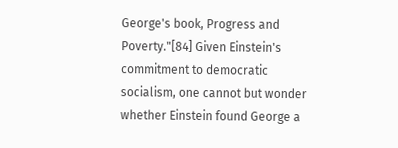George's book, Progress and Poverty."[84] Given Einstein's commitment to democratic socialism, one cannot but wonder whether Einstein found George a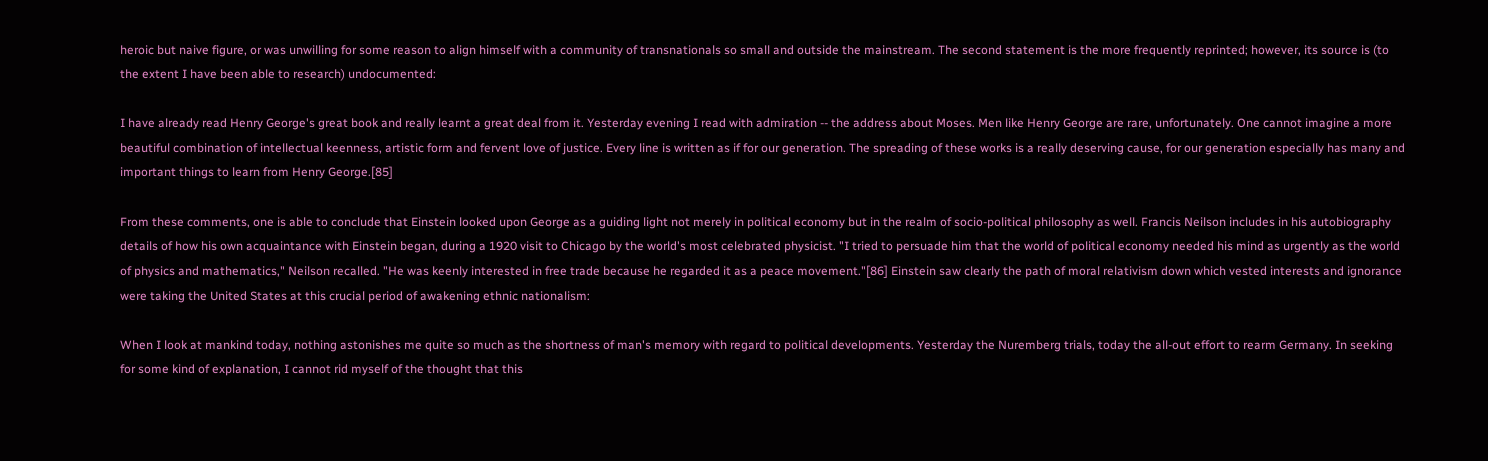heroic but naive figure, or was unwilling for some reason to align himself with a community of transnationals so small and outside the mainstream. The second statement is the more frequently reprinted; however, its source is (to the extent I have been able to research) undocumented:

I have already read Henry George's great book and really learnt a great deal from it. Yesterday evening I read with admiration -- the address about Moses. Men like Henry George are rare, unfortunately. One cannot imagine a more beautiful combination of intellectual keenness, artistic form and fervent love of justice. Every line is written as if for our generation. The spreading of these works is a really deserving cause, for our generation especially has many and important things to learn from Henry George.[85]

From these comments, one is able to conclude that Einstein looked upon George as a guiding light not merely in political economy but in the realm of socio-political philosophy as well. Francis Neilson includes in his autobiography details of how his own acquaintance with Einstein began, during a 1920 visit to Chicago by the world's most celebrated physicist. "I tried to persuade him that the world of political economy needed his mind as urgently as the world of physics and mathematics," Neilson recalled. "He was keenly interested in free trade because he regarded it as a peace movement."[86] Einstein saw clearly the path of moral relativism down which vested interests and ignorance were taking the United States at this crucial period of awakening ethnic nationalism:

When I look at mankind today, nothing astonishes me quite so much as the shortness of man's memory with regard to political developments. Yesterday the Nuremberg trials, today the all-out effort to rearm Germany. In seeking for some kind of explanation, I cannot rid myself of the thought that this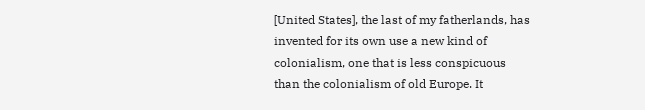[United States], the last of my fatherlands, has invented for its own use a new kind of colonialism, one that is less conspicuous than the colonialism of old Europe. It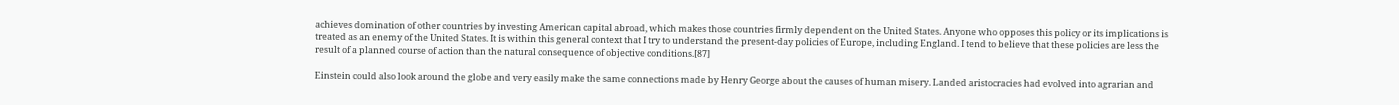achieves domination of other countries by investing American capital abroad, which makes those countries firmly dependent on the United States. Anyone who opposes this policy or its implications is treated as an enemy of the United States. It is within this general context that I try to understand the present-day policies of Europe, including England. I tend to believe that these policies are less the result of a planned course of action than the natural consequence of objective conditions.[87]

Einstein could also look around the globe and very easily make the same connections made by Henry George about the causes of human misery. Landed aristocracies had evolved into agrarian and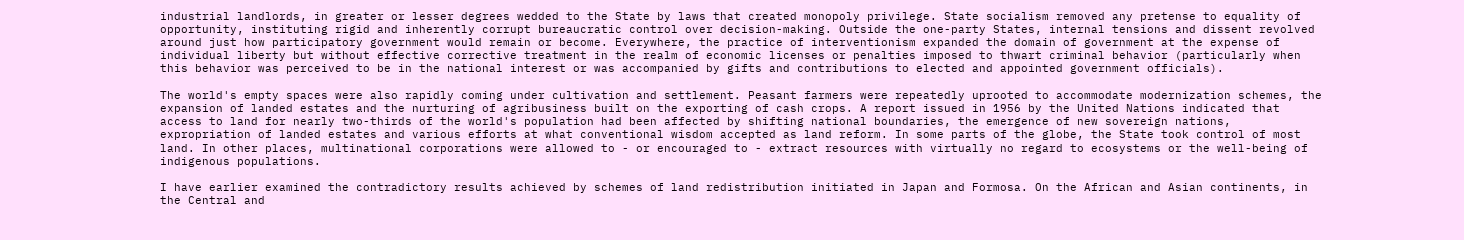industrial landlords, in greater or lesser degrees wedded to the State by laws that created monopoly privilege. State socialism removed any pretense to equality of opportunity, instituting rigid and inherently corrupt bureaucratic control over decision-making. Outside the one-party States, internal tensions and dissent revolved around just how participatory government would remain or become. Everywhere, the practice of interventionism expanded the domain of government at the expense of individual liberty but without effective corrective treatment in the realm of economic licenses or penalties imposed to thwart criminal behavior (particularly when this behavior was perceived to be in the national interest or was accompanied by gifts and contributions to elected and appointed government officials).

The world's empty spaces were also rapidly coming under cultivation and settlement. Peasant farmers were repeatedly uprooted to accommodate modernization schemes, the expansion of landed estates and the nurturing of agribusiness built on the exporting of cash crops. A report issued in 1956 by the United Nations indicated that access to land for nearly two-thirds of the world's population had been affected by shifting national boundaries, the emergence of new sovereign nations, expropriation of landed estates and various efforts at what conventional wisdom accepted as land reform. In some parts of the globe, the State took control of most land. In other places, multinational corporations were allowed to - or encouraged to - extract resources with virtually no regard to ecosystems or the well-being of indigenous populations.

I have earlier examined the contradictory results achieved by schemes of land redistribution initiated in Japan and Formosa. On the African and Asian continents, in the Central and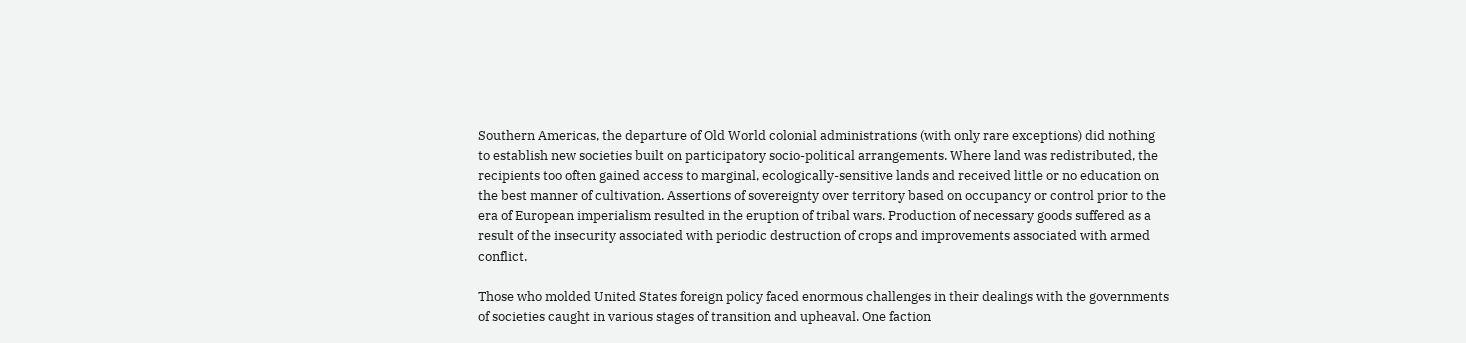Southern Americas, the departure of Old World colonial administrations (with only rare exceptions) did nothing to establish new societies built on participatory socio-political arrangements. Where land was redistributed, the recipients too often gained access to marginal, ecologically-sensitive lands and received little or no education on the best manner of cultivation. Assertions of sovereignty over territory based on occupancy or control prior to the era of European imperialism resulted in the eruption of tribal wars. Production of necessary goods suffered as a result of the insecurity associated with periodic destruction of crops and improvements associated with armed conflict.

Those who molded United States foreign policy faced enormous challenges in their dealings with the governments of societies caught in various stages of transition and upheaval. One faction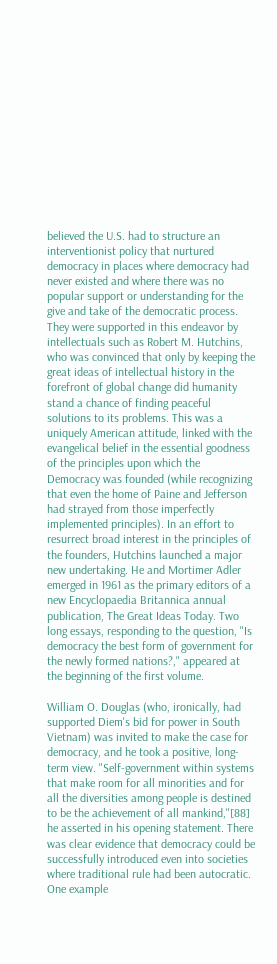believed the U.S. had to structure an interventionist policy that nurtured democracy in places where democracy had never existed and where there was no popular support or understanding for the give and take of the democratic process. They were supported in this endeavor by intellectuals such as Robert M. Hutchins, who was convinced that only by keeping the great ideas of intellectual history in the forefront of global change did humanity stand a chance of finding peaceful solutions to its problems. This was a uniquely American attitude, linked with the evangelical belief in the essential goodness of the principles upon which the Democracy was founded (while recognizing that even the home of Paine and Jefferson had strayed from those imperfectly implemented principles). In an effort to resurrect broad interest in the principles of the founders, Hutchins launched a major new undertaking. He and Mortimer Adler emerged in 1961 as the primary editors of a new Encyclopaedia Britannica annual publication, The Great Ideas Today. Two long essays, responding to the question, "Is democracy the best form of government for the newly formed nations?," appeared at the beginning of the first volume.

William O. Douglas (who, ironically, had supported Diem's bid for power in South Vietnam) was invited to make the case for democracy, and he took a positive, long-term view. "Self-government within systems that make room for all minorities and for all the diversities among people is destined to be the achievement of all mankind,"[88] he asserted in his opening statement. There was clear evidence that democracy could be successfully introduced even into societies where traditional rule had been autocratic. One example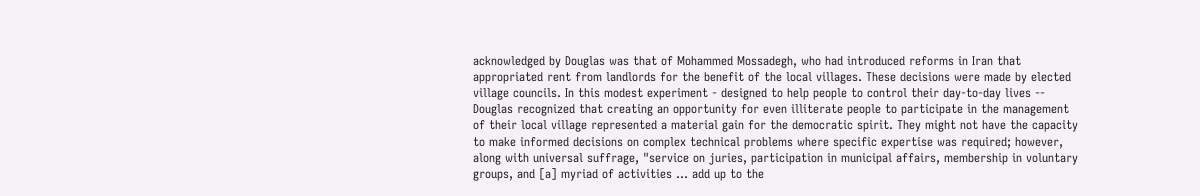acknowledged by Douglas was that of Mohammed Mossadegh, who had introduced reforms in Iran that appropriated rent from landlords for the benefit of the local villages. These decisions were made by elected village councils. In this modest experiment - designed to help people to control their day-to-day lives -- Douglas recognized that creating an opportunity for even illiterate people to participate in the management of their local village represented a material gain for the democratic spirit. They might not have the capacity to make informed decisions on complex technical problems where specific expertise was required; however, along with universal suffrage, "service on juries, participation in municipal affairs, membership in voluntary groups, and [a] myriad of activities ... add up to the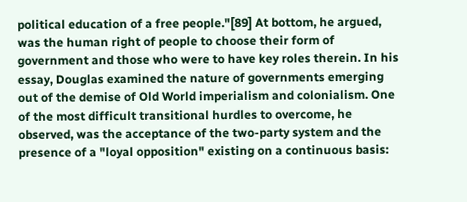political education of a free people."[89] At bottom, he argued, was the human right of people to choose their form of government and those who were to have key roles therein. In his essay, Douglas examined the nature of governments emerging out of the demise of Old World imperialism and colonialism. One of the most difficult transitional hurdles to overcome, he observed, was the acceptance of the two-party system and the presence of a "loyal opposition" existing on a continuous basis: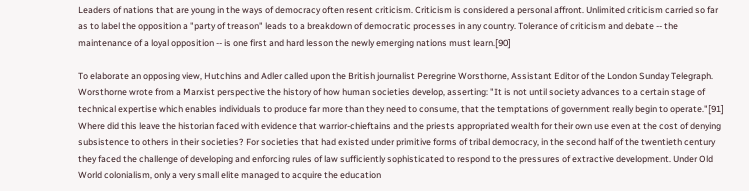Leaders of nations that are young in the ways of democracy often resent criticism. Criticism is considered a personal affront. Unlimited criticism carried so far as to label the opposition a "party of treason" leads to a breakdown of democratic processes in any country. Tolerance of criticism and debate -- the maintenance of a loyal opposition -- is one first and hard lesson the newly emerging nations must learn.[90]

To elaborate an opposing view, Hutchins and Adler called upon the British journalist Peregrine Worsthorne, Assistant Editor of the London Sunday Telegraph. Worsthorne wrote from a Marxist perspective the history of how human societies develop, asserting: "It is not until society advances to a certain stage of technical expertise which enables individuals to produce far more than they need to consume, that the temptations of government really begin to operate."[91] Where did this leave the historian faced with evidence that warrior-chieftains and the priests appropriated wealth for their own use even at the cost of denying subsistence to others in their societies? For societies that had existed under primitive forms of tribal democracy, in the second half of the twentieth century they faced the challenge of developing and enforcing rules of law sufficiently sophisticated to respond to the pressures of extractive development. Under Old World colonialism, only a very small elite managed to acquire the education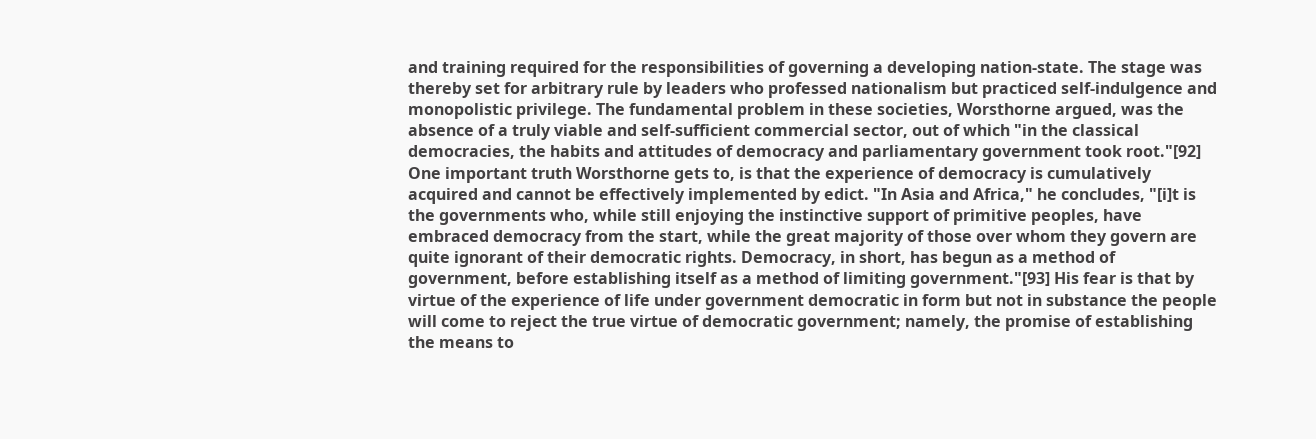and training required for the responsibilities of governing a developing nation-state. The stage was thereby set for arbitrary rule by leaders who professed nationalism but practiced self-indulgence and monopolistic privilege. The fundamental problem in these societies, Worsthorne argued, was the absence of a truly viable and self-sufficient commercial sector, out of which "in the classical democracies, the habits and attitudes of democracy and parliamentary government took root."[92] One important truth Worsthorne gets to, is that the experience of democracy is cumulatively acquired and cannot be effectively implemented by edict. "In Asia and Africa," he concludes, "[i]t is the governments who, while still enjoying the instinctive support of primitive peoples, have embraced democracy from the start, while the great majority of those over whom they govern are quite ignorant of their democratic rights. Democracy, in short, has begun as a method of government, before establishing itself as a method of limiting government."[93] His fear is that by virtue of the experience of life under government democratic in form but not in substance the people will come to reject the true virtue of democratic government; namely, the promise of establishing the means to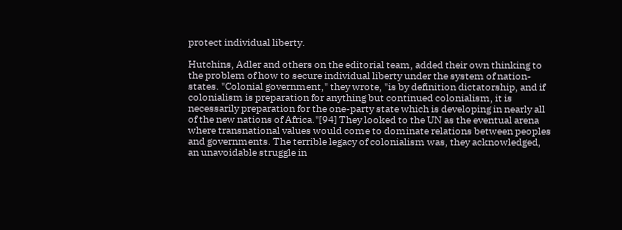protect individual liberty.

Hutchins, Adler and others on the editorial team, added their own thinking to the problem of how to secure individual liberty under the system of nation-states. "Colonial government," they wrote, "is by definition dictatorship, and if colonialism is preparation for anything but continued colonialism, it is necessarily preparation for the one-party state which is developing in nearly all of the new nations of Africa."[94] They looked to the UN as the eventual arena where transnational values would come to dominate relations between peoples and governments. The terrible legacy of colonialism was, they acknowledged, an unavoidable struggle in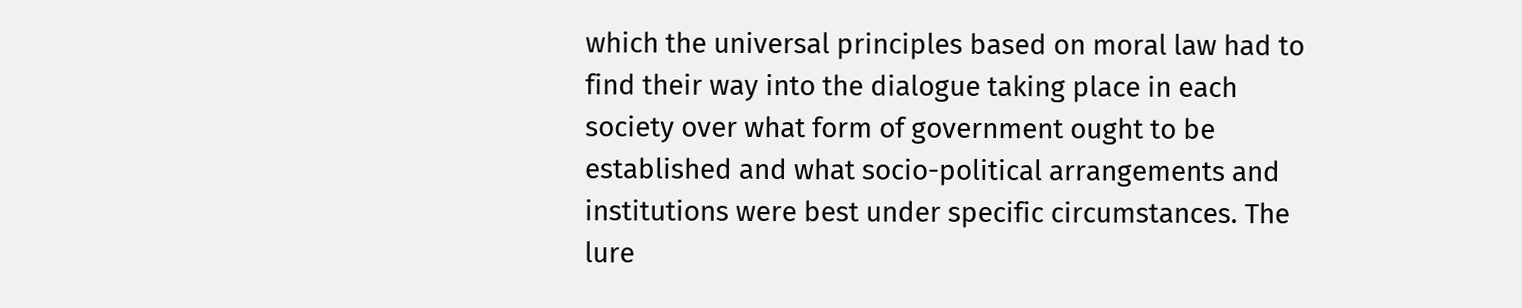which the universal principles based on moral law had to find their way into the dialogue taking place in each society over what form of government ought to be established and what socio-political arrangements and institutions were best under specific circumstances. The lure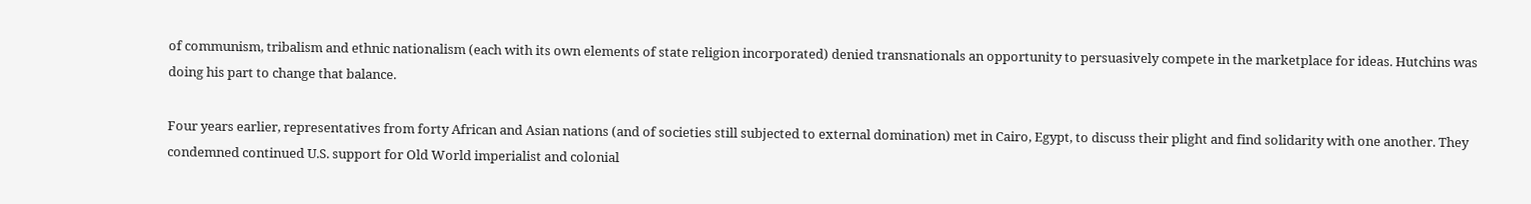of communism, tribalism and ethnic nationalism (each with its own elements of state religion incorporated) denied transnationals an opportunity to persuasively compete in the marketplace for ideas. Hutchins was doing his part to change that balance.

Four years earlier, representatives from forty African and Asian nations (and of societies still subjected to external domination) met in Cairo, Egypt, to discuss their plight and find solidarity with one another. They condemned continued U.S. support for Old World imperialist and colonial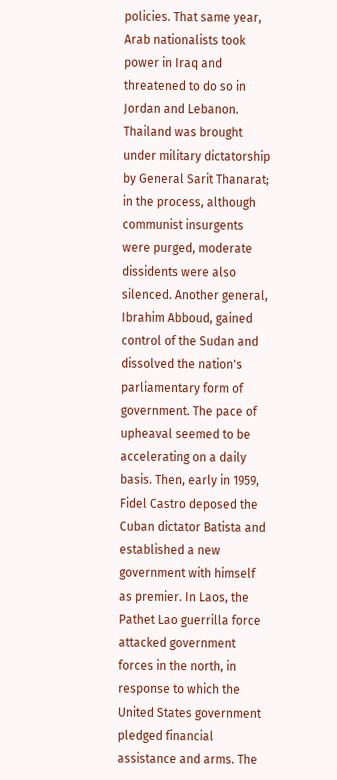policies. That same year, Arab nationalists took power in Iraq and threatened to do so in Jordan and Lebanon. Thailand was brought under military dictatorship by General Sarit Thanarat; in the process, although communist insurgents were purged, moderate dissidents were also silenced. Another general, Ibrahim Abboud, gained control of the Sudan and dissolved the nation's parliamentary form of government. The pace of upheaval seemed to be accelerating on a daily basis. Then, early in 1959, Fidel Castro deposed the Cuban dictator Batista and established a new government with himself as premier. In Laos, the Pathet Lao guerrilla force attacked government forces in the north, in response to which the United States government pledged financial assistance and arms. The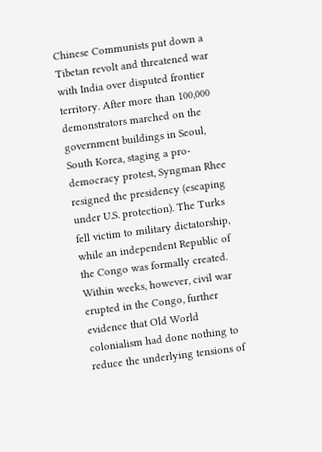Chinese Communists put down a Tibetan revolt and threatened war with India over disputed frontier territory. After more than 100,000 demonstrators marched on the government buildings in Seoul, South Korea, staging a pro-democracy protest, Syngman Rhee resigned the presidency (escaping under U.S. protection). The Turks fell victim to military dictatorship, while an independent Republic of the Congo was formally created. Within weeks, however, civil war erupted in the Congo, further evidence that Old World colonialism had done nothing to reduce the underlying tensions of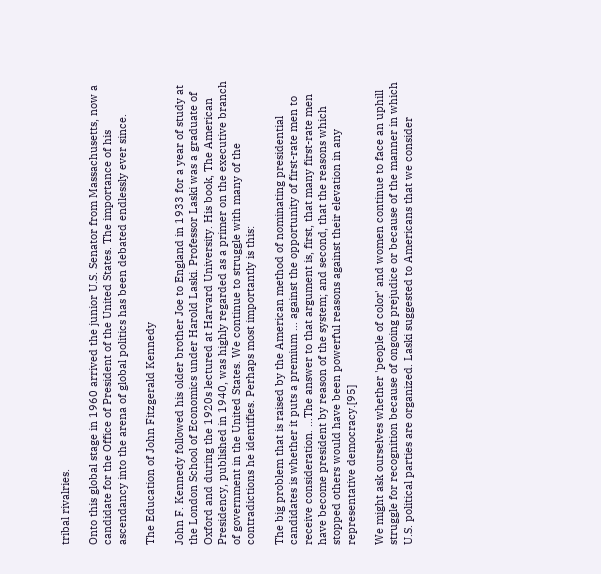tribal rivalries.

Onto this global stage in 1960 arrived the junior U.S. Senator from Massachusetts, now a candidate for the Office of President of the United States. The importance of his ascendancy into the arena of global politics has been debated endlessly ever since.

The Education of John Fitzgerald Kennedy

John F. Kennedy followed his older brother Joe to England in 1933 for a year of study at the London School of Economics under Harold Laski. Professor Laski was a graduate of Oxford and during the 1920s lectured at Harvard University. His book, The American Presidency, published in 1940, was highly regarded as a primer on the executive branch of government in the United States. We continue to struggle with many of the contradictions he identifies. Perhaps most importantly is this:

The big problem that is raised by the American method of nominating presidential candidates is whether it puts a premium … against the opportunity of first-rate men to receive consideration. …The answer to that argument is, first, that many first-rate men have become president by reason of the system; and second, that the reasons which stopped others would have been powerful reasons against their elevation in any representative democracy.[95]

We might ask ourselves whether 'people of color' and women continue to face an uphill struggle for recognition because of ongoing prejudice or because of the manner in which U.S. political parties are organized. Laski suggested to Americans that we consider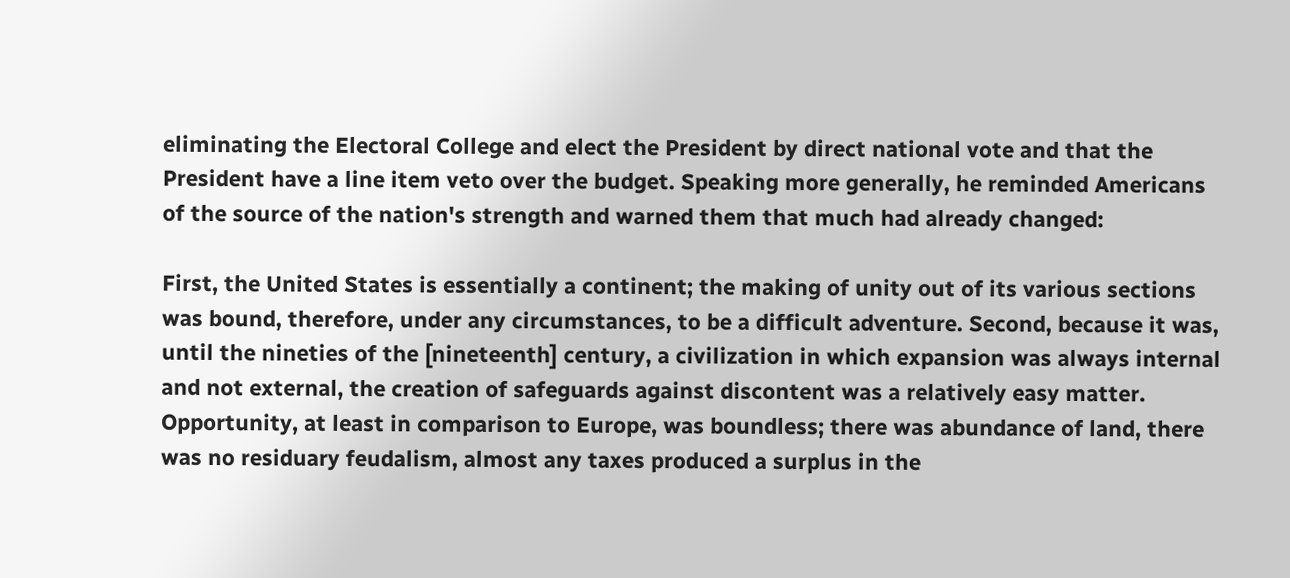eliminating the Electoral College and elect the President by direct national vote and that the President have a line item veto over the budget. Speaking more generally, he reminded Americans of the source of the nation's strength and warned them that much had already changed:

First, the United States is essentially a continent; the making of unity out of its various sections was bound, therefore, under any circumstances, to be a difficult adventure. Second, because it was, until the nineties of the [nineteenth] century, a civilization in which expansion was always internal and not external, the creation of safeguards against discontent was a relatively easy matter. Opportunity, at least in comparison to Europe, was boundless; there was abundance of land, there was no residuary feudalism, almost any taxes produced a surplus in the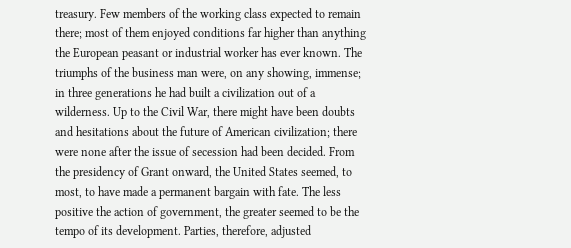treasury. Few members of the working class expected to remain there; most of them enjoyed conditions far higher than anything the European peasant or industrial worker has ever known. The triumphs of the business man were, on any showing, immense; in three generations he had built a civilization out of a wilderness. Up to the Civil War, there might have been doubts and hesitations about the future of American civilization; there were none after the issue of secession had been decided. From the presidency of Grant onward, the United States seemed, to most, to have made a permanent bargain with fate. The less positive the action of government, the greater seemed to be the tempo of its development. Parties, therefore, adjusted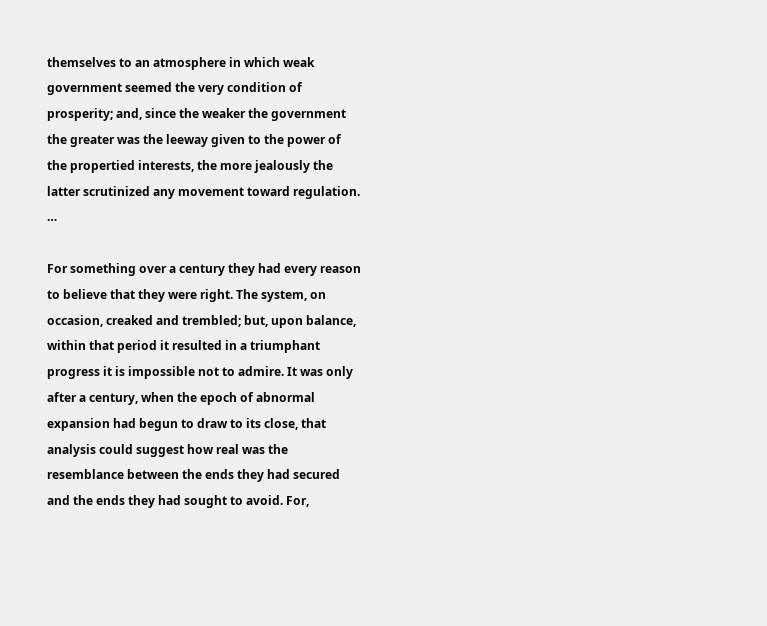themselves to an atmosphere in which weak government seemed the very condition of prosperity; and, since the weaker the government the greater was the leeway given to the power of the propertied interests, the more jealously the latter scrutinized any movement toward regulation. …

For something over a century they had every reason to believe that they were right. The system, on occasion, creaked and trembled; but, upon balance, within that period it resulted in a triumphant progress it is impossible not to admire. It was only after a century, when the epoch of abnormal expansion had begun to draw to its close, that analysis could suggest how real was the resemblance between the ends they had secured and the ends they had sought to avoid. For,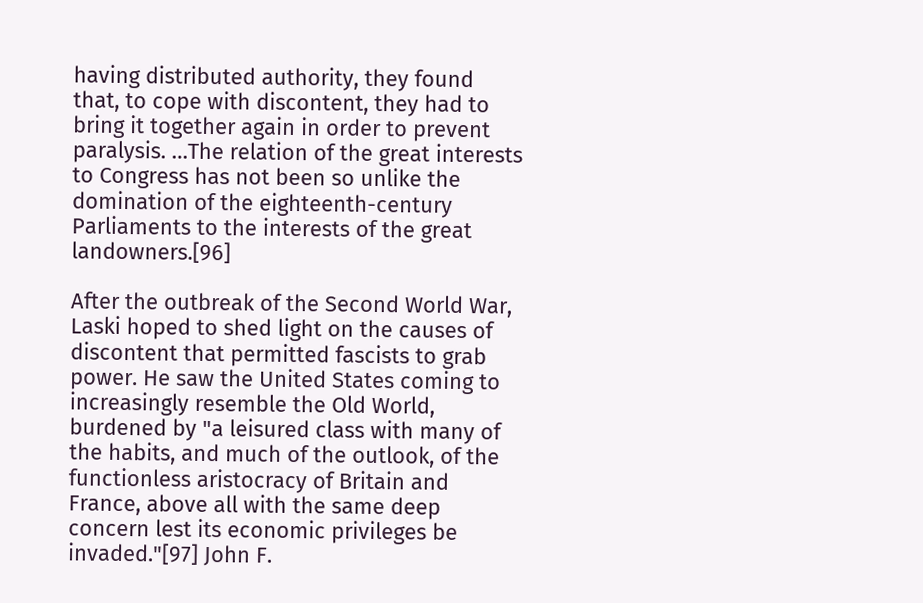having distributed authority, they found that, to cope with discontent, they had to bring it together again in order to prevent paralysis. …The relation of the great interests to Congress has not been so unlike the domination of the eighteenth-century Parliaments to the interests of the great landowners.[96]

After the outbreak of the Second World War, Laski hoped to shed light on the causes of discontent that permitted fascists to grab power. He saw the United States coming to increasingly resemble the Old World, burdened by "a leisured class with many of the habits, and much of the outlook, of the functionless aristocracy of Britain and France, above all with the same deep concern lest its economic privileges be invaded."[97] John F.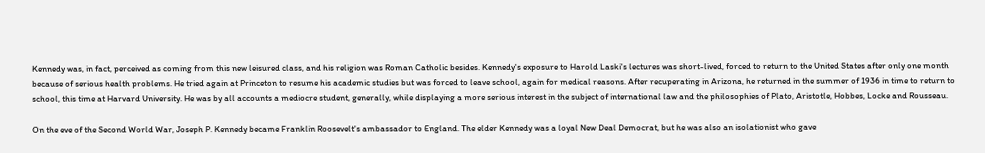Kennedy was, in fact, perceived as coming from this new leisured class, and his religion was Roman Catholic besides. Kennedy's exposure to Harold Laski's lectures was short-lived, forced to return to the United States after only one month because of serious health problems. He tried again at Princeton to resume his academic studies but was forced to leave school, again for medical reasons. After recuperating in Arizona, he returned in the summer of 1936 in time to return to school, this time at Harvard University. He was by all accounts a mediocre student, generally, while displaying a more serious interest in the subject of international law and the philosophies of Plato, Aristotle, Hobbes, Locke and Rousseau.

On the eve of the Second World War, Joseph P. Kennedy became Franklin Roosevelt's ambassador to England. The elder Kennedy was a loyal New Deal Democrat, but he was also an isolationist who gave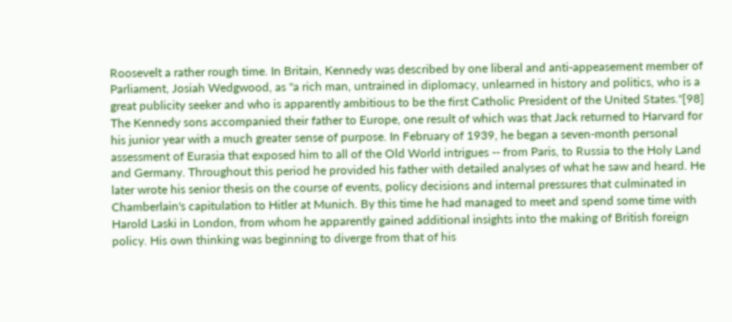Roosevelt a rather rough time. In Britain, Kennedy was described by one liberal and anti-appeasement member of Parliament, Josiah Wedgwood, as "a rich man, untrained in diplomacy, unlearned in history and politics, who is a great publicity seeker and who is apparently ambitious to be the first Catholic President of the United States."[98] The Kennedy sons accompanied their father to Europe, one result of which was that Jack returned to Harvard for his junior year with a much greater sense of purpose. In February of 1939, he began a seven-month personal assessment of Eurasia that exposed him to all of the Old World intrigues -- from Paris, to Russia to the Holy Land and Germany. Throughout this period he provided his father with detailed analyses of what he saw and heard. He later wrote his senior thesis on the course of events, policy decisions and internal pressures that culminated in Chamberlain's capitulation to Hitler at Munich. By this time he had managed to meet and spend some time with Harold Laski in London, from whom he apparently gained additional insights into the making of British foreign policy. His own thinking was beginning to diverge from that of his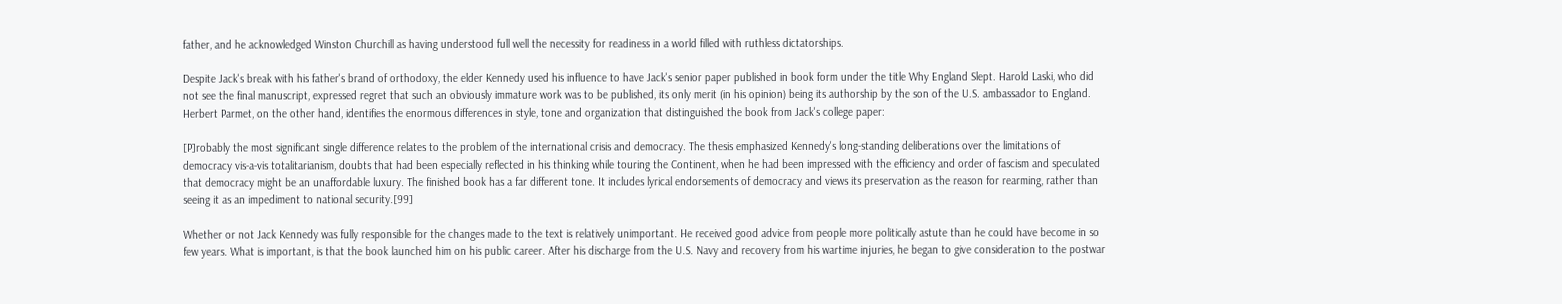father, and he acknowledged Winston Churchill as having understood full well the necessity for readiness in a world filled with ruthless dictatorships.

Despite Jack's break with his father's brand of orthodoxy, the elder Kennedy used his influence to have Jack's senior paper published in book form under the title Why England Slept. Harold Laski, who did not see the final manuscript, expressed regret that such an obviously immature work was to be published, its only merit (in his opinion) being its authorship by the son of the U.S. ambassador to England. Herbert Parmet, on the other hand, identifies the enormous differences in style, tone and organization that distinguished the book from Jack's college paper:

[P]robably the most significant single difference relates to the problem of the international crisis and democracy. The thesis emphasized Kennedy's long-standing deliberations over the limitations of democracy vis-a-vis totalitarianism, doubts that had been especially reflected in his thinking while touring the Continent, when he had been impressed with the efficiency and order of fascism and speculated that democracy might be an unaffordable luxury. The finished book has a far different tone. It includes lyrical endorsements of democracy and views its preservation as the reason for rearming, rather than seeing it as an impediment to national security.[99]

Whether or not Jack Kennedy was fully responsible for the changes made to the text is relatively unimportant. He received good advice from people more politically astute than he could have become in so few years. What is important, is that the book launched him on his public career. After his discharge from the U.S. Navy and recovery from his wartime injuries, he began to give consideration to the postwar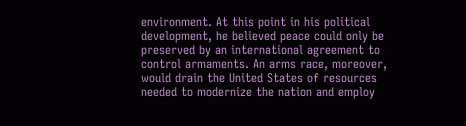environment. At this point in his political development, he believed peace could only be preserved by an international agreement to control armaments. An arms race, moreover, would drain the United States of resources needed to modernize the nation and employ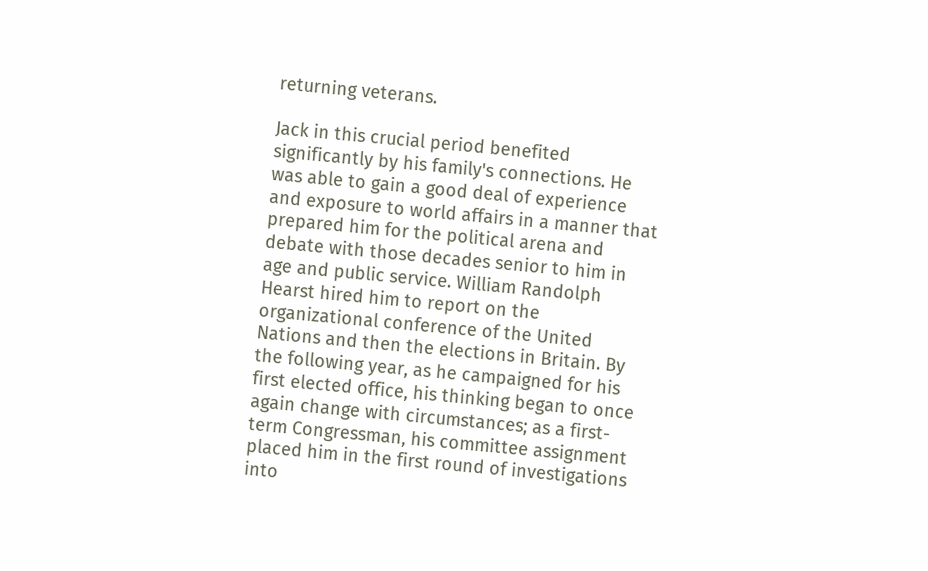returning veterans.

Jack in this crucial period benefited significantly by his family's connections. He was able to gain a good deal of experience and exposure to world affairs in a manner that prepared him for the political arena and debate with those decades senior to him in age and public service. William Randolph Hearst hired him to report on the organizational conference of the United Nations and then the elections in Britain. By the following year, as he campaigned for his first elected office, his thinking began to once again change with circumstances; as a first-term Congressman, his committee assignment placed him in the first round of investigations into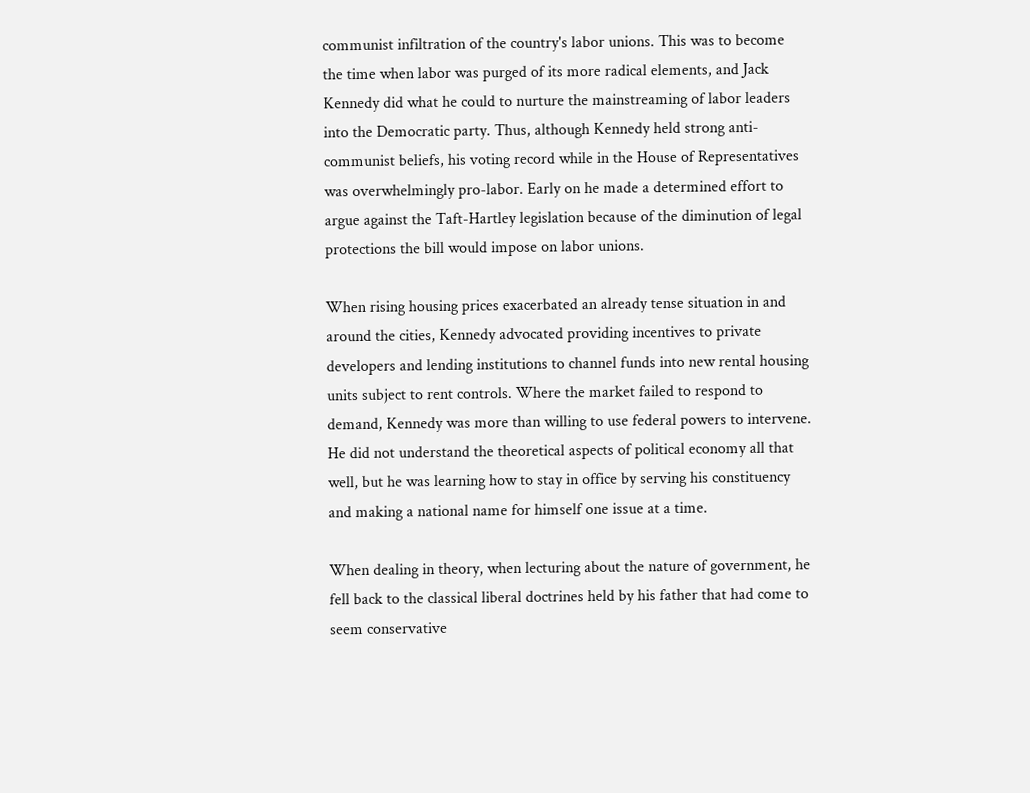communist infiltration of the country's labor unions. This was to become the time when labor was purged of its more radical elements, and Jack Kennedy did what he could to nurture the mainstreaming of labor leaders into the Democratic party. Thus, although Kennedy held strong anti-communist beliefs, his voting record while in the House of Representatives was overwhelmingly pro-labor. Early on he made a determined effort to argue against the Taft-Hartley legislation because of the diminution of legal protections the bill would impose on labor unions.

When rising housing prices exacerbated an already tense situation in and around the cities, Kennedy advocated providing incentives to private developers and lending institutions to channel funds into new rental housing units subject to rent controls. Where the market failed to respond to demand, Kennedy was more than willing to use federal powers to intervene. He did not understand the theoretical aspects of political economy all that well, but he was learning how to stay in office by serving his constituency and making a national name for himself one issue at a time.

When dealing in theory, when lecturing about the nature of government, he fell back to the classical liberal doctrines held by his father that had come to seem conservative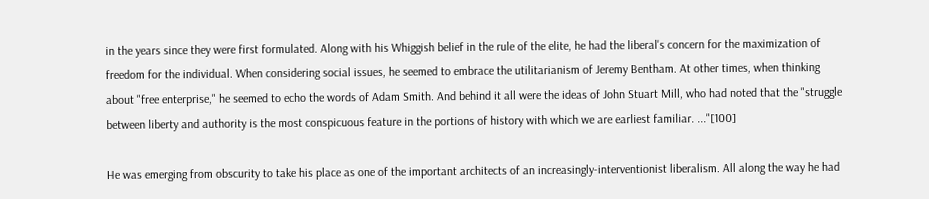in the years since they were first formulated. Along with his Whiggish belief in the rule of the elite, he had the liberal's concern for the maximization of freedom for the individual. When considering social issues, he seemed to embrace the utilitarianism of Jeremy Bentham. At other times, when thinking about "free enterprise," he seemed to echo the words of Adam Smith. And behind it all were the ideas of John Stuart Mill, who had noted that the "struggle between liberty and authority is the most conspicuous feature in the portions of history with which we are earliest familiar. ..."[100]

He was emerging from obscurity to take his place as one of the important architects of an increasingly-interventionist liberalism. All along the way he had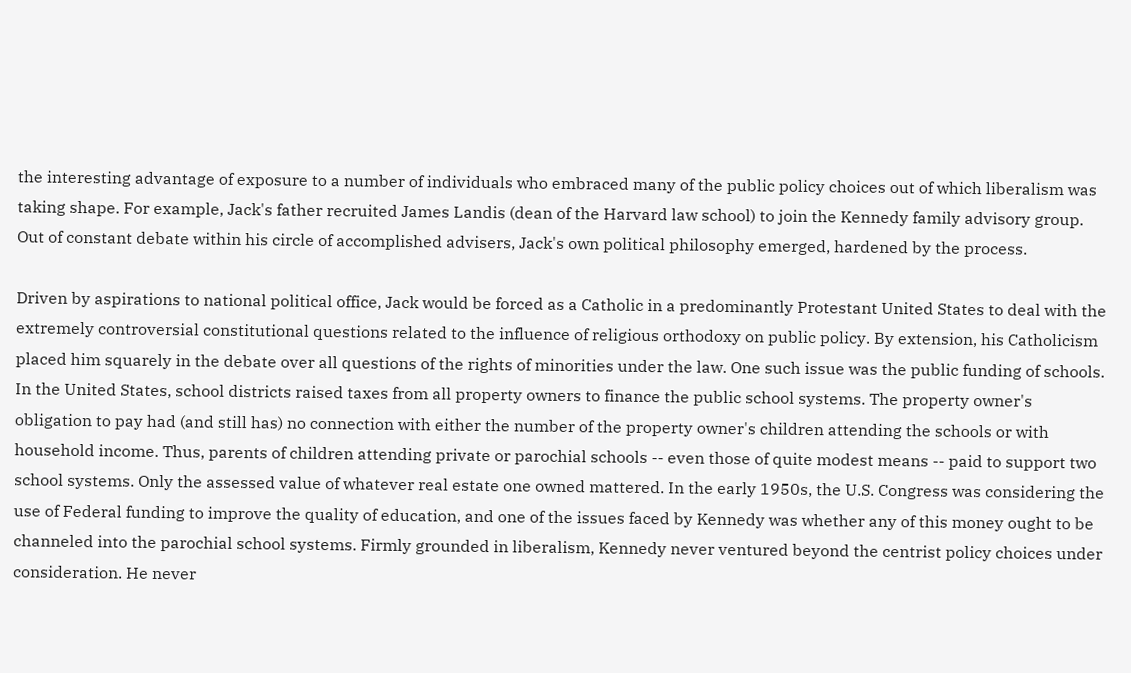the interesting advantage of exposure to a number of individuals who embraced many of the public policy choices out of which liberalism was taking shape. For example, Jack's father recruited James Landis (dean of the Harvard law school) to join the Kennedy family advisory group. Out of constant debate within his circle of accomplished advisers, Jack's own political philosophy emerged, hardened by the process.

Driven by aspirations to national political office, Jack would be forced as a Catholic in a predominantly Protestant United States to deal with the extremely controversial constitutional questions related to the influence of religious orthodoxy on public policy. By extension, his Catholicism placed him squarely in the debate over all questions of the rights of minorities under the law. One such issue was the public funding of schools. In the United States, school districts raised taxes from all property owners to finance the public school systems. The property owner's obligation to pay had (and still has) no connection with either the number of the property owner's children attending the schools or with household income. Thus, parents of children attending private or parochial schools -- even those of quite modest means -- paid to support two school systems. Only the assessed value of whatever real estate one owned mattered. In the early 1950s, the U.S. Congress was considering the use of Federal funding to improve the quality of education, and one of the issues faced by Kennedy was whether any of this money ought to be channeled into the parochial school systems. Firmly grounded in liberalism, Kennedy never ventured beyond the centrist policy choices under consideration. He never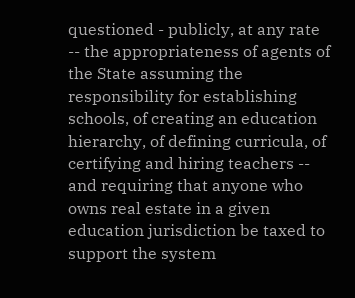questioned - publicly, at any rate -- the appropriateness of agents of the State assuming the responsibility for establishing schools, of creating an education hierarchy, of defining curricula, of certifying and hiring teachers -- and requiring that anyone who owns real estate in a given education jurisdiction be taxed to support the system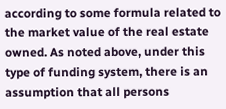according to some formula related to the market value of the real estate owned. As noted above, under this type of funding system, there is an assumption that all persons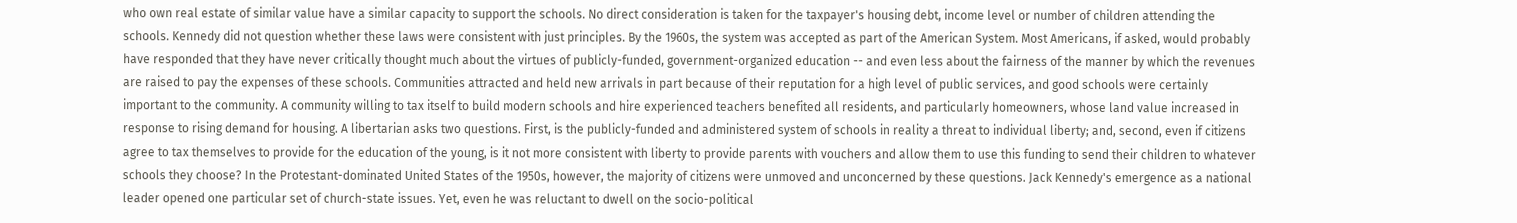who own real estate of similar value have a similar capacity to support the schools. No direct consideration is taken for the taxpayer's housing debt, income level or number of children attending the schools. Kennedy did not question whether these laws were consistent with just principles. By the 1960s, the system was accepted as part of the American System. Most Americans, if asked, would probably have responded that they have never critically thought much about the virtues of publicly-funded, government-organized education -- and even less about the fairness of the manner by which the revenues are raised to pay the expenses of these schools. Communities attracted and held new arrivals in part because of their reputation for a high level of public services, and good schools were certainly important to the community. A community willing to tax itself to build modern schools and hire experienced teachers benefited all residents, and particularly homeowners, whose land value increased in response to rising demand for housing. A libertarian asks two questions. First, is the publicly-funded and administered system of schools in reality a threat to individual liberty; and, second, even if citizens agree to tax themselves to provide for the education of the young, is it not more consistent with liberty to provide parents with vouchers and allow them to use this funding to send their children to whatever schools they choose? In the Protestant-dominated United States of the 1950s, however, the majority of citizens were unmoved and unconcerned by these questions. Jack Kennedy's emergence as a national leader opened one particular set of church-state issues. Yet, even he was reluctant to dwell on the socio-political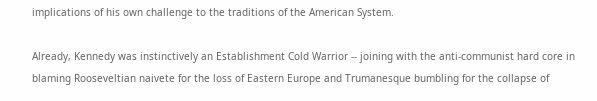implications of his own challenge to the traditions of the American System.

Already, Kennedy was instinctively an Establishment Cold Warrior -- joining with the anti-communist hard core in blaming Rooseveltian naivete for the loss of Eastern Europe and Trumanesque bumbling for the collapse of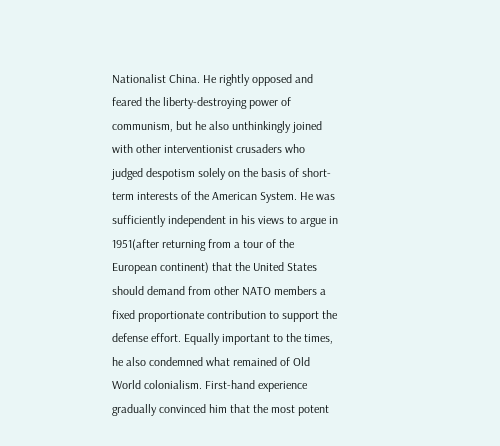Nationalist China. He rightly opposed and feared the liberty-destroying power of communism, but he also unthinkingly joined with other interventionist crusaders who judged despotism solely on the basis of short-term interests of the American System. He was sufficiently independent in his views to argue in 1951(after returning from a tour of the European continent) that the United States should demand from other NATO members a fixed proportionate contribution to support the defense effort. Equally important to the times, he also condemned what remained of Old World colonialism. First-hand experience gradually convinced him that the most potent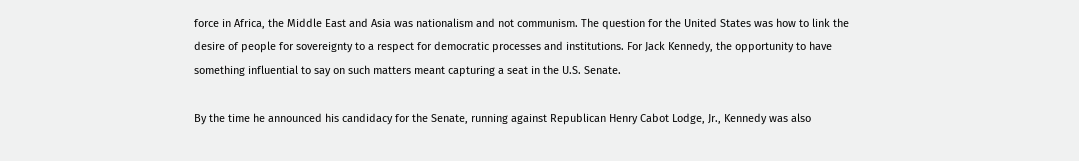force in Africa, the Middle East and Asia was nationalism and not communism. The question for the United States was how to link the desire of people for sovereignty to a respect for democratic processes and institutions. For Jack Kennedy, the opportunity to have something influential to say on such matters meant capturing a seat in the U.S. Senate.

By the time he announced his candidacy for the Senate, running against Republican Henry Cabot Lodge, Jr., Kennedy was also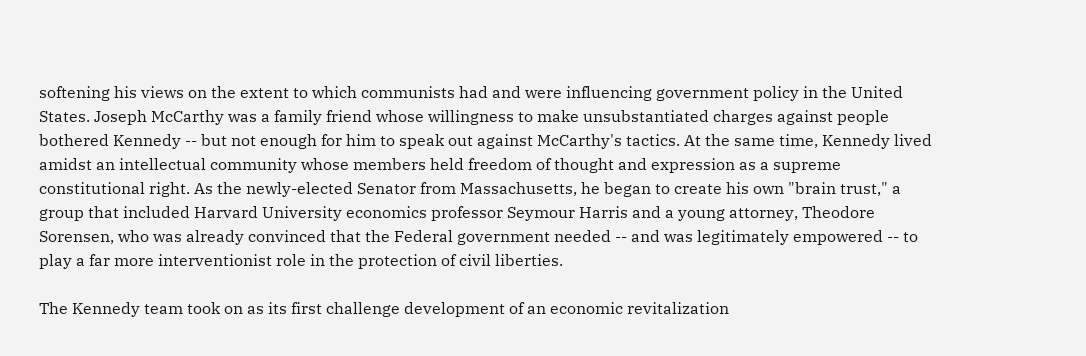softening his views on the extent to which communists had and were influencing government policy in the United States. Joseph McCarthy was a family friend whose willingness to make unsubstantiated charges against people bothered Kennedy -- but not enough for him to speak out against McCarthy's tactics. At the same time, Kennedy lived amidst an intellectual community whose members held freedom of thought and expression as a supreme constitutional right. As the newly-elected Senator from Massachusetts, he began to create his own "brain trust," a group that included Harvard University economics professor Seymour Harris and a young attorney, Theodore Sorensen, who was already convinced that the Federal government needed -- and was legitimately empowered -- to play a far more interventionist role in the protection of civil liberties.

The Kennedy team took on as its first challenge development of an economic revitalization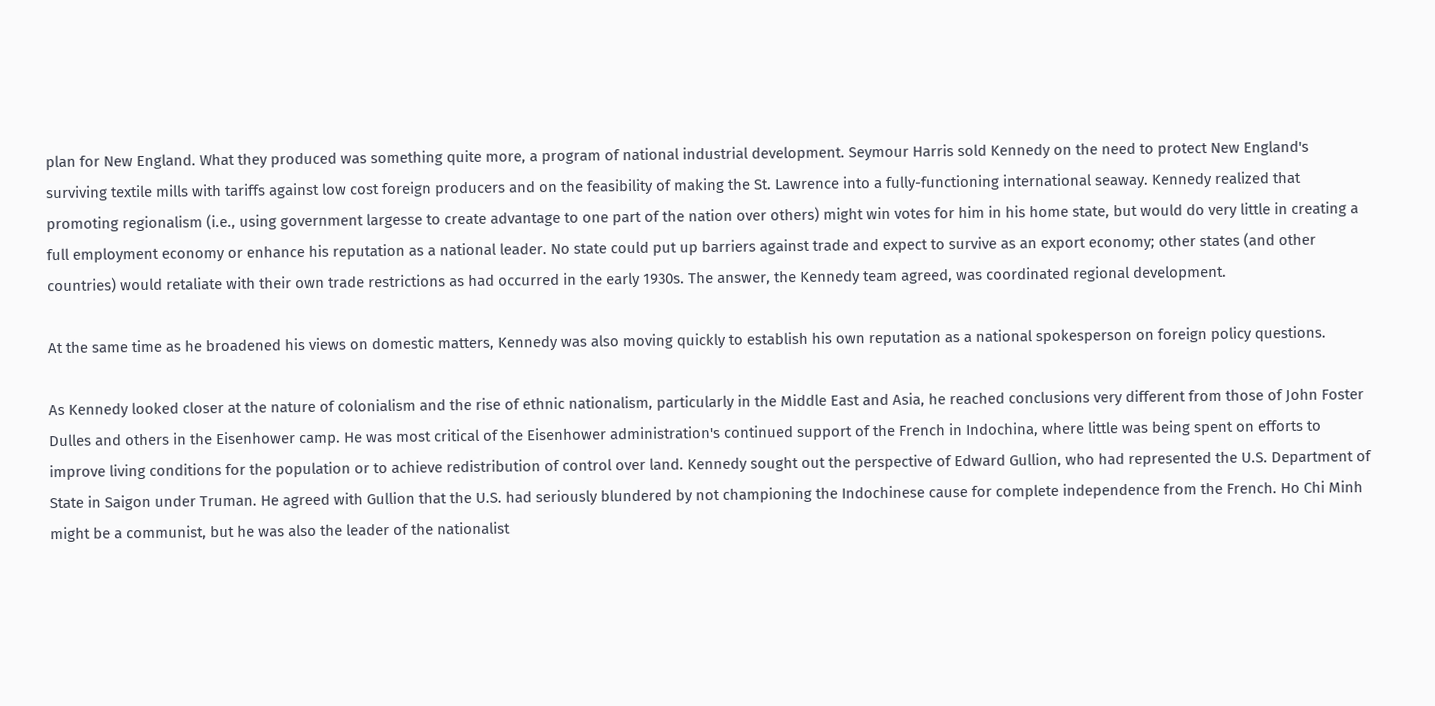plan for New England. What they produced was something quite more, a program of national industrial development. Seymour Harris sold Kennedy on the need to protect New England's surviving textile mills with tariffs against low cost foreign producers and on the feasibility of making the St. Lawrence into a fully-functioning international seaway. Kennedy realized that promoting regionalism (i.e., using government largesse to create advantage to one part of the nation over others) might win votes for him in his home state, but would do very little in creating a full employment economy or enhance his reputation as a national leader. No state could put up barriers against trade and expect to survive as an export economy; other states (and other countries) would retaliate with their own trade restrictions as had occurred in the early 1930s. The answer, the Kennedy team agreed, was coordinated regional development.

At the same time as he broadened his views on domestic matters, Kennedy was also moving quickly to establish his own reputation as a national spokesperson on foreign policy questions.

As Kennedy looked closer at the nature of colonialism and the rise of ethnic nationalism, particularly in the Middle East and Asia, he reached conclusions very different from those of John Foster Dulles and others in the Eisenhower camp. He was most critical of the Eisenhower administration's continued support of the French in Indochina, where little was being spent on efforts to improve living conditions for the population or to achieve redistribution of control over land. Kennedy sought out the perspective of Edward Gullion, who had represented the U.S. Department of State in Saigon under Truman. He agreed with Gullion that the U.S. had seriously blundered by not championing the Indochinese cause for complete independence from the French. Ho Chi Minh might be a communist, but he was also the leader of the nationalist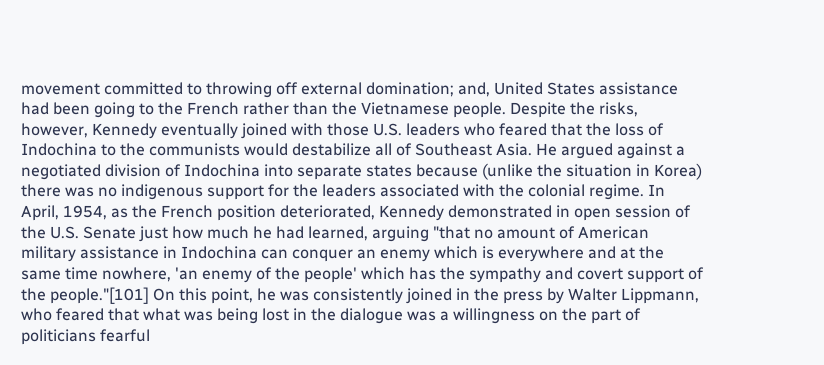movement committed to throwing off external domination; and, United States assistance had been going to the French rather than the Vietnamese people. Despite the risks, however, Kennedy eventually joined with those U.S. leaders who feared that the loss of Indochina to the communists would destabilize all of Southeast Asia. He argued against a negotiated division of Indochina into separate states because (unlike the situation in Korea) there was no indigenous support for the leaders associated with the colonial regime. In April, 1954, as the French position deteriorated, Kennedy demonstrated in open session of the U.S. Senate just how much he had learned, arguing "that no amount of American military assistance in Indochina can conquer an enemy which is everywhere and at the same time nowhere, 'an enemy of the people' which has the sympathy and covert support of the people."[101] On this point, he was consistently joined in the press by Walter Lippmann, who feared that what was being lost in the dialogue was a willingness on the part of politicians fearful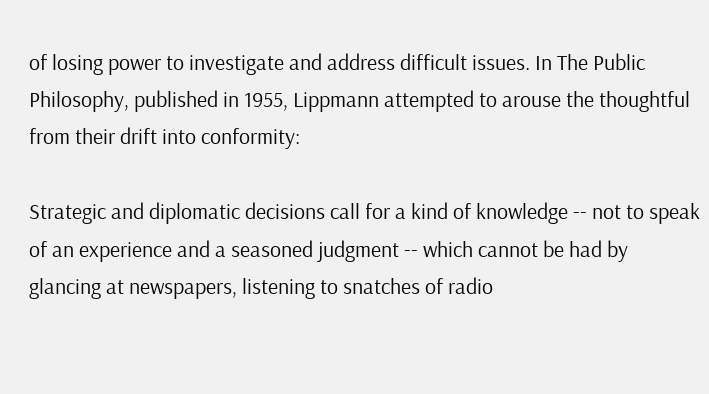of losing power to investigate and address difficult issues. In The Public Philosophy, published in 1955, Lippmann attempted to arouse the thoughtful from their drift into conformity:

Strategic and diplomatic decisions call for a kind of knowledge -- not to speak of an experience and a seasoned judgment -- which cannot be had by glancing at newspapers, listening to snatches of radio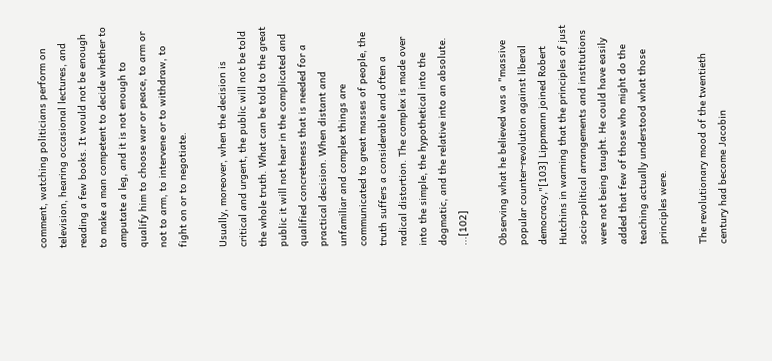comment, watching politicians perform on television, hearing occasional lectures, and reading a few books. It would not be enough to make a man competent to decide whether to amputate a leg, and it is not enough to qualify him to choose war or peace, to arm or not to arm, to intervene or to withdraw, to fight on or to negotiate.

Usually, moreover, when the decision is critical and urgent, the public will not be told the whole truth. What can be told to the great public it will not hear in the complicated and qualified concreteness that is needed for a practical decision. When distant and unfamiliar and complex things are communicated to great masses of people, the truth suffers a considerable and often a radical distortion. The complex is made over into the simple, the hypothetical into the dogmatic, and the relative into an absolute. ...[102]

Observing what he believed was a "massive popular counter-revolution against liberal democracy,"[103] Lippmann joined Robert Hutchins in warning that the principles of just socio-political arrangements and institutions were not being taught. He could have easily added that few of those who might do the teaching actually understood what those principles were.

The revolutionary mood of the twentieth century had become Jacobin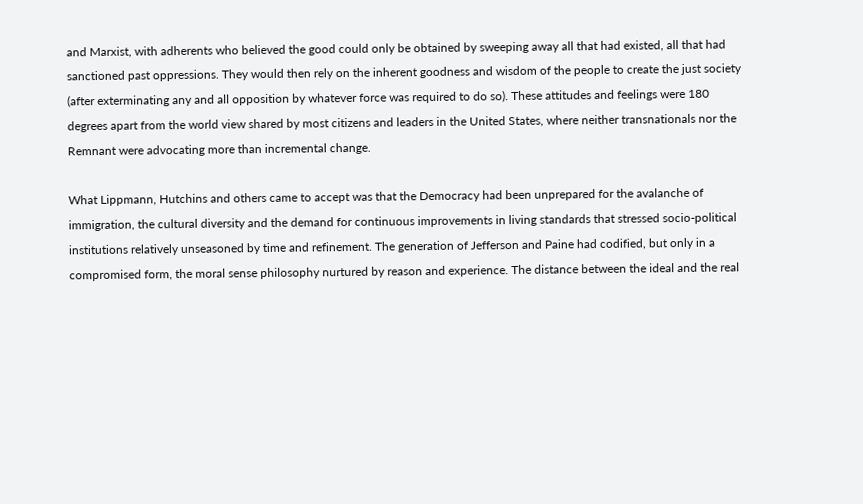and Marxist, with adherents who believed the good could only be obtained by sweeping away all that had existed, all that had sanctioned past oppressions. They would then rely on the inherent goodness and wisdom of the people to create the just society (after exterminating any and all opposition by whatever force was required to do so). These attitudes and feelings were 180 degrees apart from the world view shared by most citizens and leaders in the United States, where neither transnationals nor the Remnant were advocating more than incremental change.

What Lippmann, Hutchins and others came to accept was that the Democracy had been unprepared for the avalanche of immigration, the cultural diversity and the demand for continuous improvements in living standards that stressed socio-political institutions relatively unseasoned by time and refinement. The generation of Jefferson and Paine had codified, but only in a compromised form, the moral sense philosophy nurtured by reason and experience. The distance between the ideal and the real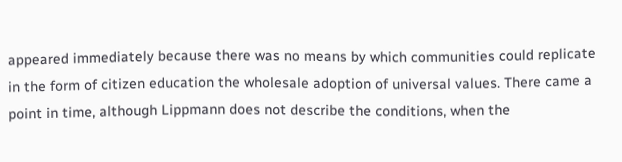appeared immediately because there was no means by which communities could replicate in the form of citizen education the wholesale adoption of universal values. There came a point in time, although Lippmann does not describe the conditions, when the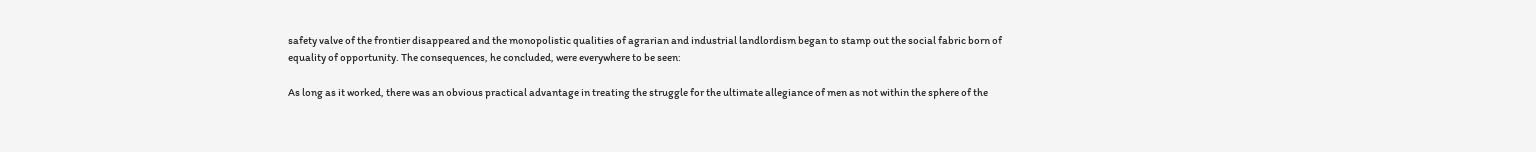safety valve of the frontier disappeared and the monopolistic qualities of agrarian and industrial landlordism began to stamp out the social fabric born of equality of opportunity. The consequences, he concluded, were everywhere to be seen:

As long as it worked, there was an obvious practical advantage in treating the struggle for the ultimate allegiance of men as not within the sphere of the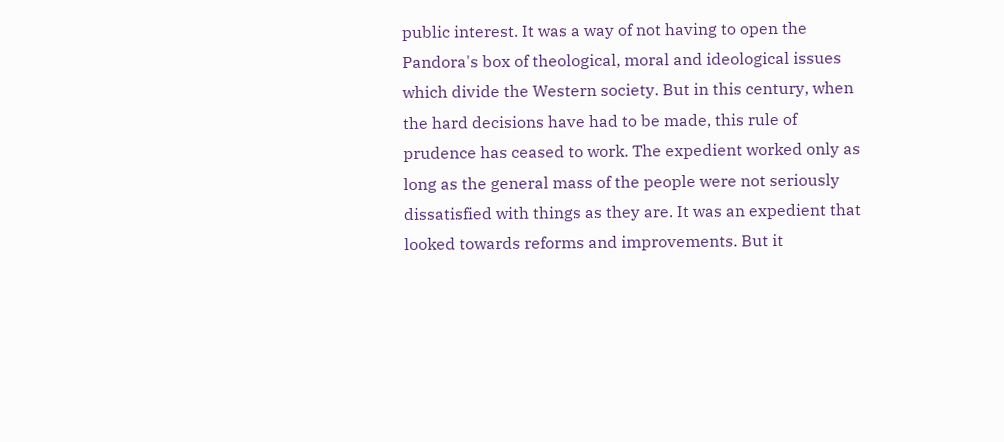public interest. It was a way of not having to open the Pandora's box of theological, moral and ideological issues which divide the Western society. But in this century, when the hard decisions have had to be made, this rule of prudence has ceased to work. The expedient worked only as long as the general mass of the people were not seriously dissatisfied with things as they are. It was an expedient that looked towards reforms and improvements. But it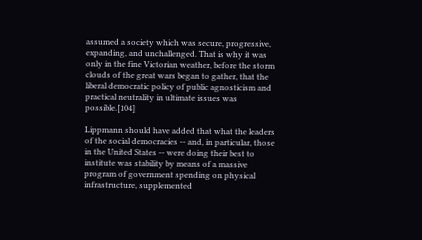assumed a society which was secure, progressive, expanding, and unchallenged. That is why it was only in the fine Victorian weather, before the storm clouds of the great wars began to gather, that the liberal democratic policy of public agnosticism and practical neutrality in ultimate issues was possible.[104]

Lippmann should have added that what the leaders of the social democracies -- and, in particular, those in the United States -- were doing their best to institute was stability by means of a massive program of government spending on physical infrastructure, supplemented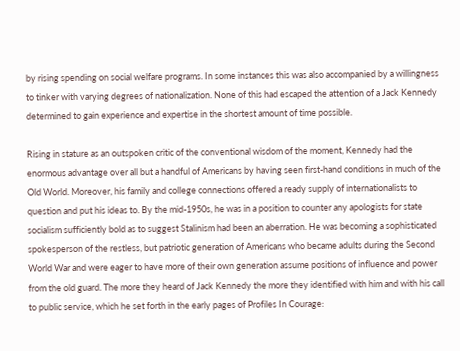by rising spending on social welfare programs. In some instances this was also accompanied by a willingness to tinker with varying degrees of nationalization. None of this had escaped the attention of a Jack Kennedy determined to gain experience and expertise in the shortest amount of time possible.

Rising in stature as an outspoken critic of the conventional wisdom of the moment, Kennedy had the enormous advantage over all but a handful of Americans by having seen first-hand conditions in much of the Old World. Moreover, his family and college connections offered a ready supply of internationalists to question and put his ideas to. By the mid-1950s, he was in a position to counter any apologists for state socialism sufficiently bold as to suggest Stalinism had been an aberration. He was becoming a sophisticated spokesperson of the restless, but patriotic generation of Americans who became adults during the Second World War and were eager to have more of their own generation assume positions of influence and power from the old guard. The more they heard of Jack Kennedy the more they identified with him and with his call to public service, which he set forth in the early pages of Profiles In Courage: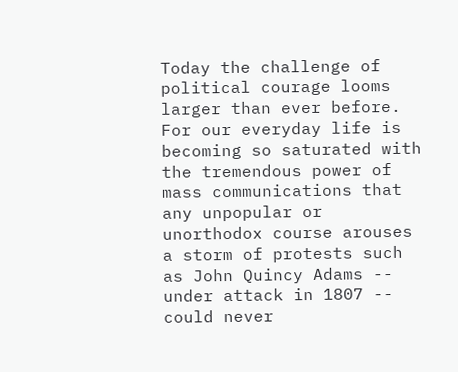Today the challenge of political courage looms larger than ever before. For our everyday life is becoming so saturated with the tremendous power of mass communications that any unpopular or unorthodox course arouses a storm of protests such as John Quincy Adams -- under attack in 1807 -- could never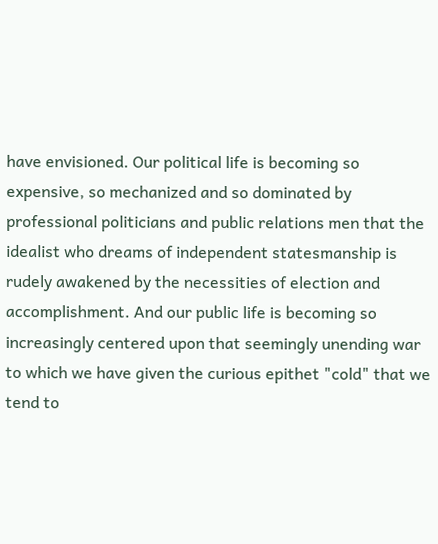have envisioned. Our political life is becoming so expensive, so mechanized and so dominated by professional politicians and public relations men that the idealist who dreams of independent statesmanship is rudely awakened by the necessities of election and accomplishment. And our public life is becoming so increasingly centered upon that seemingly unending war to which we have given the curious epithet "cold" that we tend to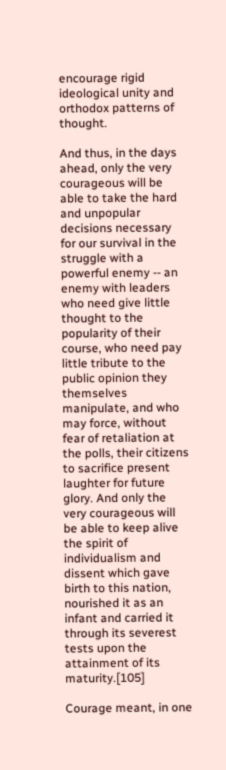encourage rigid ideological unity and orthodox patterns of thought.

And thus, in the days ahead, only the very courageous will be able to take the hard and unpopular decisions necessary for our survival in the struggle with a powerful enemy -- an enemy with leaders who need give little thought to the popularity of their course, who need pay little tribute to the public opinion they themselves manipulate, and who may force, without fear of retaliation at the polls, their citizens to sacrifice present laughter for future glory. And only the very courageous will be able to keep alive the spirit of individualism and dissent which gave birth to this nation, nourished it as an infant and carried it through its severest tests upon the attainment of its maturity.[105]

Courage meant, in one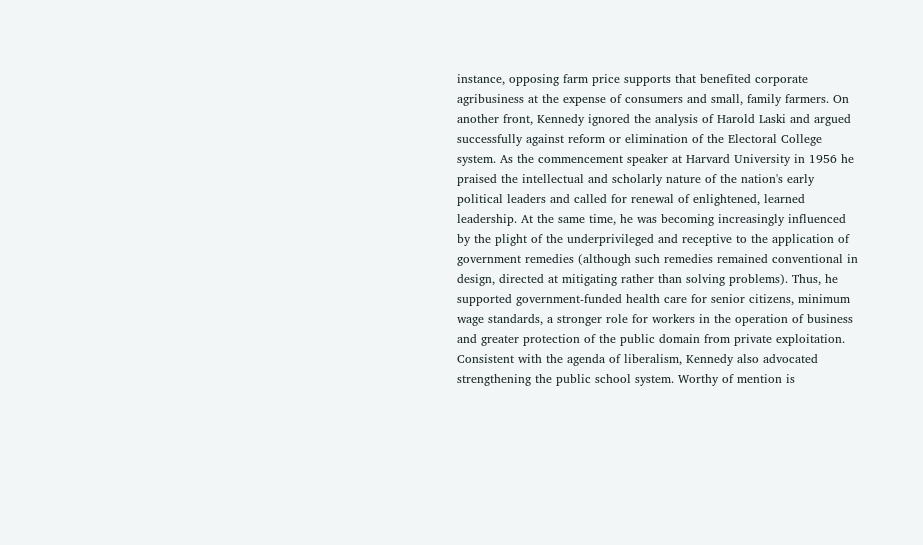instance, opposing farm price supports that benefited corporate agribusiness at the expense of consumers and small, family farmers. On another front, Kennedy ignored the analysis of Harold Laski and argued successfully against reform or elimination of the Electoral College system. As the commencement speaker at Harvard University in 1956 he praised the intellectual and scholarly nature of the nation's early political leaders and called for renewal of enlightened, learned leadership. At the same time, he was becoming increasingly influenced by the plight of the underprivileged and receptive to the application of government remedies (although such remedies remained conventional in design, directed at mitigating rather than solving problems). Thus, he supported government-funded health care for senior citizens, minimum wage standards, a stronger role for workers in the operation of business and greater protection of the public domain from private exploitation. Consistent with the agenda of liberalism, Kennedy also advocated strengthening the public school system. Worthy of mention is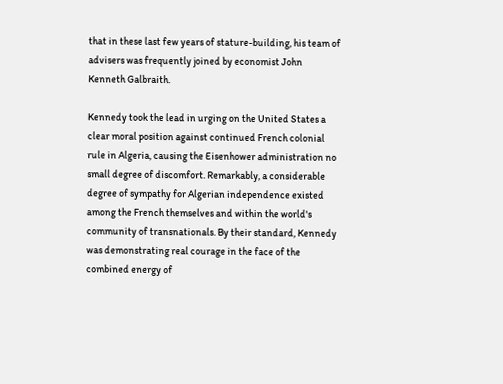that in these last few years of stature-building, his team of advisers was frequently joined by economist John Kenneth Galbraith.

Kennedy took the lead in urging on the United States a clear moral position against continued French colonial rule in Algeria, causing the Eisenhower administration no small degree of discomfort. Remarkably, a considerable degree of sympathy for Algerian independence existed among the French themselves and within the world's community of transnationals. By their standard, Kennedy was demonstrating real courage in the face of the combined energy of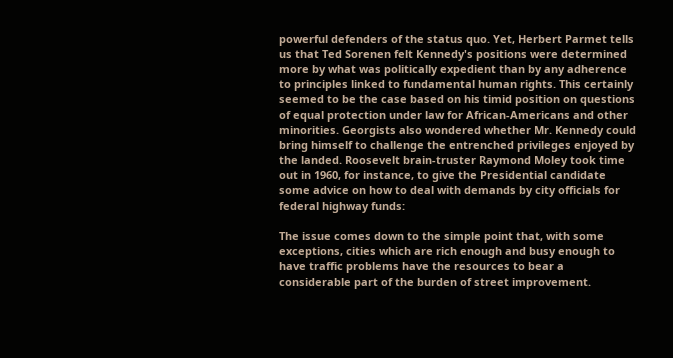powerful defenders of the status quo. Yet, Herbert Parmet tells us that Ted Sorenen felt Kennedy's positions were determined more by what was politically expedient than by any adherence to principles linked to fundamental human rights. This certainly seemed to be the case based on his timid position on questions of equal protection under law for African-Americans and other minorities. Georgists also wondered whether Mr. Kennedy could bring himself to challenge the entrenched privileges enjoyed by the landed. Roosevelt brain-truster Raymond Moley took time out in 1960, for instance, to give the Presidential candidate some advice on how to deal with demands by city officials for federal highway funds:

The issue comes down to the simple point that, with some exceptions, cities which are rich enough and busy enough to have traffic problems have the resources to bear a considerable part of the burden of street improvement.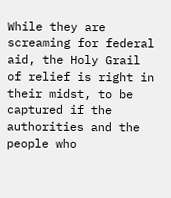While they are screaming for federal aid, the Holy Grail of relief is right in their midst, to be captured if the authorities and the people who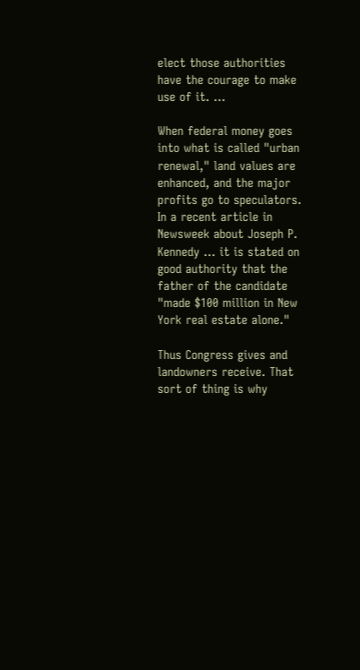elect those authorities have the courage to make use of it. ...

When federal money goes into what is called "urban renewal," land values are enhanced, and the major profits go to speculators. In a recent article in Newsweek about Joseph P. Kennedy ... it is stated on good authority that the father of the candidate "made $100 million in New York real estate alone."

Thus Congress gives and landowners receive. That sort of thing is why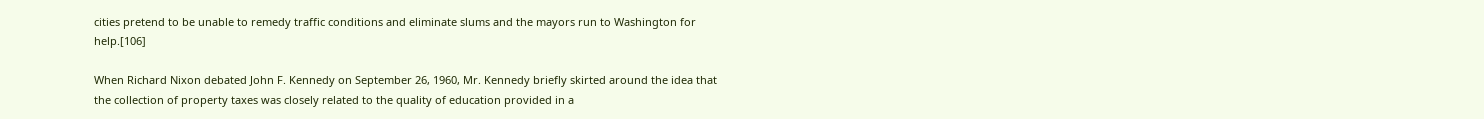cities pretend to be unable to remedy traffic conditions and eliminate slums and the mayors run to Washington for help.[106]

When Richard Nixon debated John F. Kennedy on September 26, 1960, Mr. Kennedy briefly skirted around the idea that the collection of property taxes was closely related to the quality of education provided in a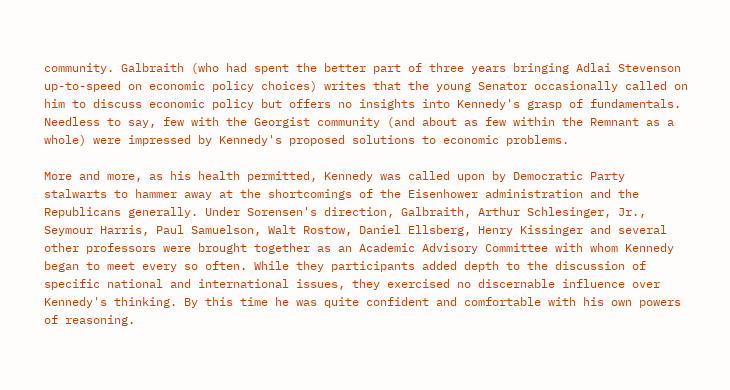community. Galbraith (who had spent the better part of three years bringing Adlai Stevenson up-to-speed on economic policy choices) writes that the young Senator occasionally called on him to discuss economic policy but offers no insights into Kennedy's grasp of fundamentals. Needless to say, few with the Georgist community (and about as few within the Remnant as a whole) were impressed by Kennedy's proposed solutions to economic problems.

More and more, as his health permitted, Kennedy was called upon by Democratic Party stalwarts to hammer away at the shortcomings of the Eisenhower administration and the Republicans generally. Under Sorensen's direction, Galbraith, Arthur Schlesinger, Jr., Seymour Harris, Paul Samuelson, Walt Rostow, Daniel Ellsberg, Henry Kissinger and several other professors were brought together as an Academic Advisory Committee with whom Kennedy began to meet every so often. While they participants added depth to the discussion of specific national and international issues, they exercised no discernable influence over Kennedy's thinking. By this time he was quite confident and comfortable with his own powers of reasoning.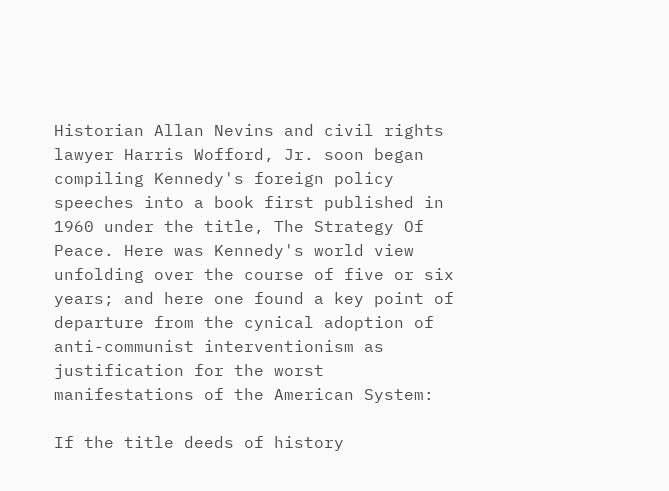Historian Allan Nevins and civil rights lawyer Harris Wofford, Jr. soon began compiling Kennedy's foreign policy speeches into a book first published in 1960 under the title, The Strategy Of Peace. Here was Kennedy's world view unfolding over the course of five or six years; and here one found a key point of departure from the cynical adoption of anti-communist interventionism as justification for the worst manifestations of the American System:

If the title deeds of history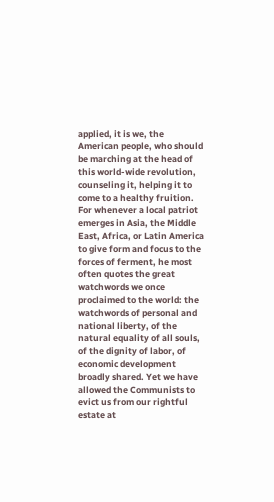applied, it is we, the American people, who should be marching at the head of this world-wide revolution, counseling it, helping it to come to a healthy fruition. For whenever a local patriot emerges in Asia, the Middle East, Africa, or Latin America to give form and focus to the forces of ferment, he most often quotes the great watchwords we once proclaimed to the world: the watchwords of personal and national liberty, of the natural equality of all souls, of the dignity of labor, of economic development broadly shared. Yet we have allowed the Communists to evict us from our rightful estate at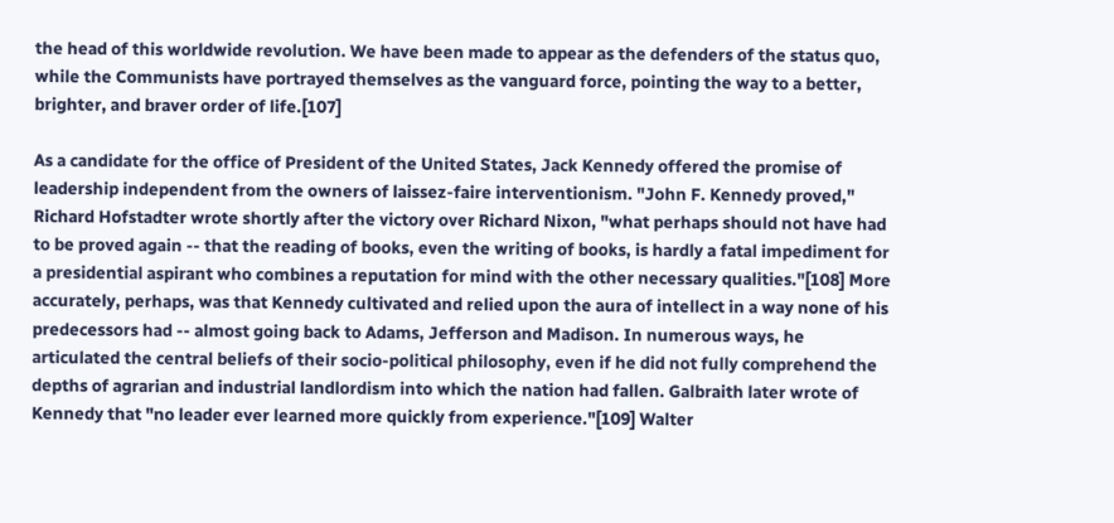the head of this worldwide revolution. We have been made to appear as the defenders of the status quo, while the Communists have portrayed themselves as the vanguard force, pointing the way to a better, brighter, and braver order of life.[107]

As a candidate for the office of President of the United States, Jack Kennedy offered the promise of leadership independent from the owners of laissez-faire interventionism. "John F. Kennedy proved," Richard Hofstadter wrote shortly after the victory over Richard Nixon, "what perhaps should not have had to be proved again -- that the reading of books, even the writing of books, is hardly a fatal impediment for a presidential aspirant who combines a reputation for mind with the other necessary qualities."[108] More accurately, perhaps, was that Kennedy cultivated and relied upon the aura of intellect in a way none of his predecessors had -- almost going back to Adams, Jefferson and Madison. In numerous ways, he articulated the central beliefs of their socio-political philosophy, even if he did not fully comprehend the depths of agrarian and industrial landlordism into which the nation had fallen. Galbraith later wrote of Kennedy that "no leader ever learned more quickly from experience."[109] Walter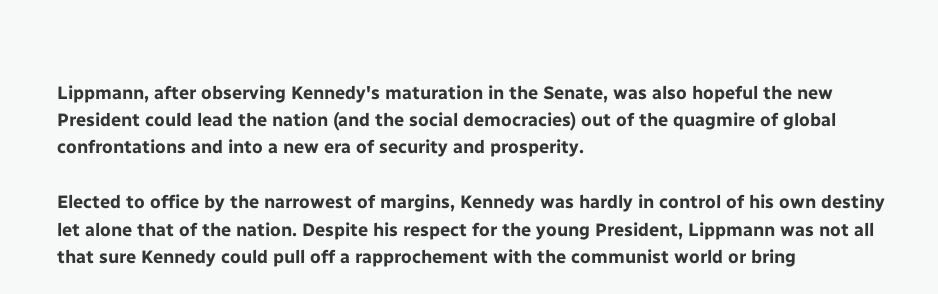Lippmann, after observing Kennedy's maturation in the Senate, was also hopeful the new President could lead the nation (and the social democracies) out of the quagmire of global confrontations and into a new era of security and prosperity.

Elected to office by the narrowest of margins, Kennedy was hardly in control of his own destiny let alone that of the nation. Despite his respect for the young President, Lippmann was not all that sure Kennedy could pull off a rapprochement with the communist world or bring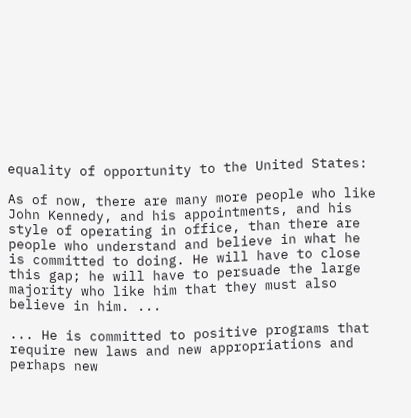equality of opportunity to the United States:

As of now, there are many more people who like John Kennedy, and his appointments, and his style of operating in office, than there are people who understand and believe in what he is committed to doing. He will have to close this gap; he will have to persuade the large majority who like him that they must also believe in him. ...

... He is committed to positive programs that require new laws and new appropriations and perhaps new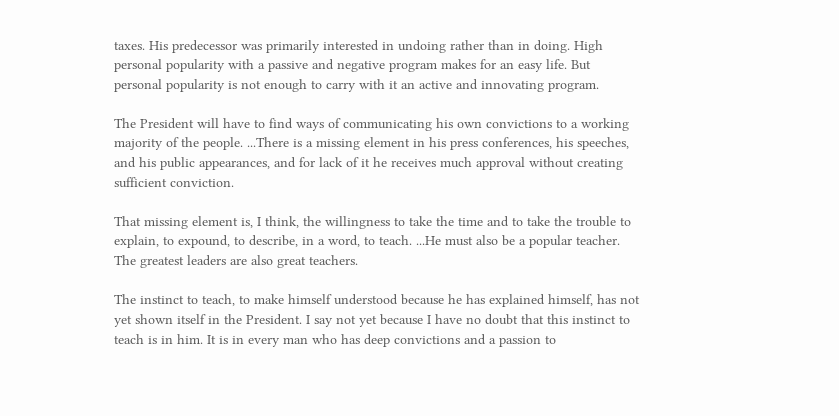taxes. His predecessor was primarily interested in undoing rather than in doing. High personal popularity with a passive and negative program makes for an easy life. But personal popularity is not enough to carry with it an active and innovating program.

The President will have to find ways of communicating his own convictions to a working majority of the people. ...There is a missing element in his press conferences, his speeches, and his public appearances, and for lack of it he receives much approval without creating sufficient conviction.

That missing element is, I think, the willingness to take the time and to take the trouble to explain, to expound, to describe, in a word, to teach. ...He must also be a popular teacher. The greatest leaders are also great teachers.

The instinct to teach, to make himself understood because he has explained himself, has not yet shown itself in the President. I say not yet because I have no doubt that this instinct to teach is in him. It is in every man who has deep convictions and a passion to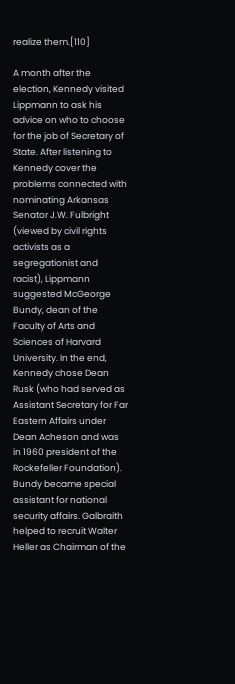realize them.[110]

A month after the election, Kennedy visited Lippmann to ask his advice on who to choose for the job of Secretary of State. After listening to Kennedy cover the problems connected with nominating Arkansas Senator J.W. Fulbright (viewed by civil rights activists as a segregationist and racist), Lippmann suggested McGeorge Bundy, dean of the Faculty of Arts and Sciences of Harvard University. In the end, Kennedy chose Dean Rusk (who had served as Assistant Secretary for Far Eastern Affairs under Dean Acheson and was in 1960 president of the Rockefeller Foundation). Bundy became special assistant for national security affairs. Galbraith helped to recruit Walter Heller as Chairman of the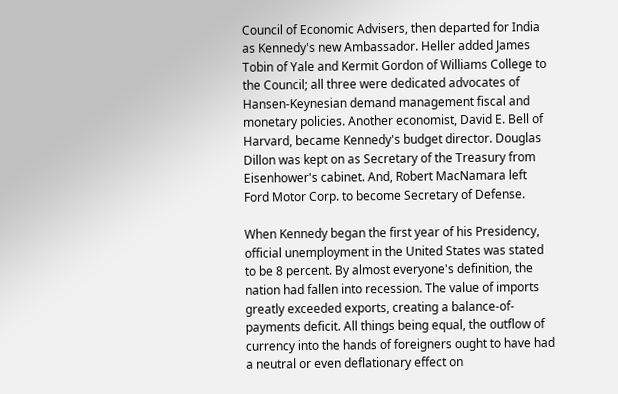Council of Economic Advisers, then departed for India as Kennedy's new Ambassador. Heller added James Tobin of Yale and Kermit Gordon of Williams College to the Council; all three were dedicated advocates of Hansen-Keynesian demand management fiscal and monetary policies. Another economist, David E. Bell of Harvard, became Kennedy's budget director. Douglas Dillon was kept on as Secretary of the Treasury from Eisenhower's cabinet. And, Robert MacNamara left Ford Motor Corp. to become Secretary of Defense.

When Kennedy began the first year of his Presidency, official unemployment in the United States was stated to be 8 percent. By almost everyone's definition, the nation had fallen into recession. The value of imports greatly exceeded exports, creating a balance-of-payments deficit. All things being equal, the outflow of currency into the hands of foreigners ought to have had a neutral or even deflationary effect on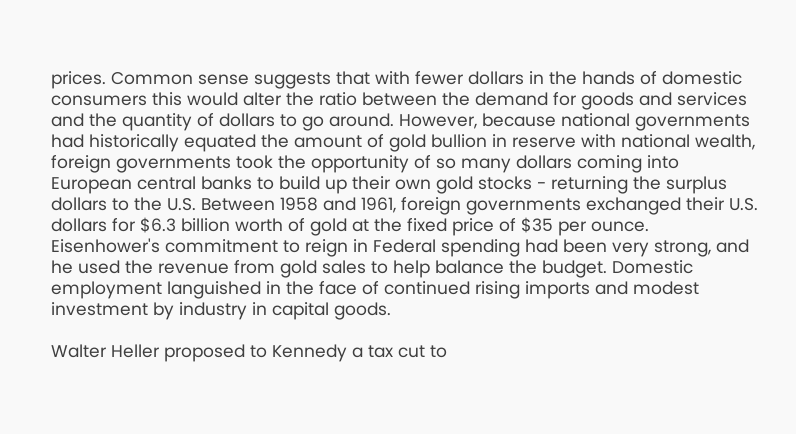prices. Common sense suggests that with fewer dollars in the hands of domestic consumers this would alter the ratio between the demand for goods and services and the quantity of dollars to go around. However, because national governments had historically equated the amount of gold bullion in reserve with national wealth, foreign governments took the opportunity of so many dollars coming into European central banks to build up their own gold stocks - returning the surplus dollars to the U.S. Between 1958 and 1961, foreign governments exchanged their U.S. dollars for $6.3 billion worth of gold at the fixed price of $35 per ounce. Eisenhower's commitment to reign in Federal spending had been very strong, and he used the revenue from gold sales to help balance the budget. Domestic employment languished in the face of continued rising imports and modest investment by industry in capital goods.

Walter Heller proposed to Kennedy a tax cut to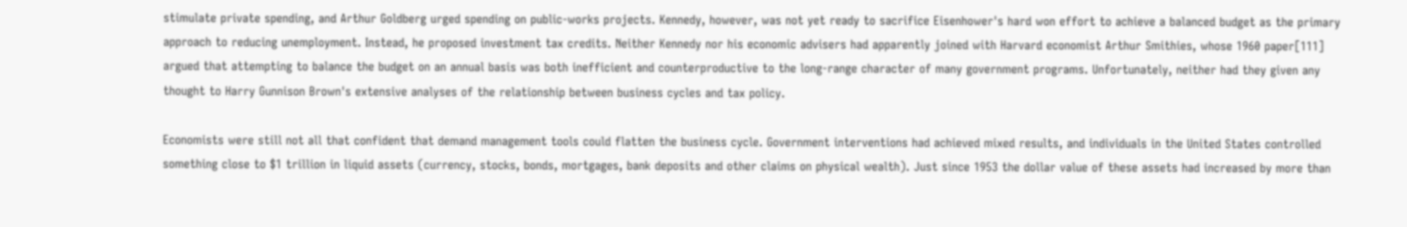stimulate private spending, and Arthur Goldberg urged spending on public-works projects. Kennedy, however, was not yet ready to sacrifice Eisenhower's hard won effort to achieve a balanced budget as the primary approach to reducing unemployment. Instead, he proposed investment tax credits. Neither Kennedy nor his economic advisers had apparently joined with Harvard economist Arthur Smithies, whose 1960 paper[111] argued that attempting to balance the budget on an annual basis was both inefficient and counterproductive to the long-range character of many government programs. Unfortunately, neither had they given any thought to Harry Gunnison Brown's extensive analyses of the relationship between business cycles and tax policy.

Economists were still not all that confident that demand management tools could flatten the business cycle. Government interventions had achieved mixed results, and individuals in the United States controlled something close to $1 trillion in liquid assets (currency, stocks, bonds, mortgages, bank deposits and other claims on physical wealth). Just since 1953 the dollar value of these assets had increased by more than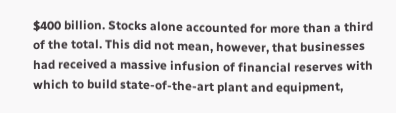$400 billion. Stocks alone accounted for more than a third of the total. This did not mean, however, that businesses had received a massive infusion of financial reserves with which to build state-of-the-art plant and equipment,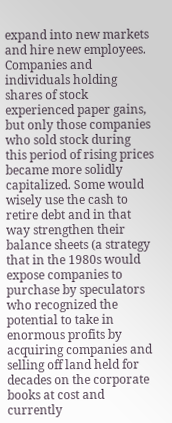expand into new markets and hire new employees. Companies and individuals holding shares of stock experienced paper gains, but only those companies who sold stock during this period of rising prices became more solidly capitalized. Some would wisely use the cash to retire debt and in that way strengthen their balance sheets (a strategy that in the 1980s would expose companies to purchase by speculators who recognized the potential to take in enormous profits by acquiring companies and selling off land held for decades on the corporate books at cost and currently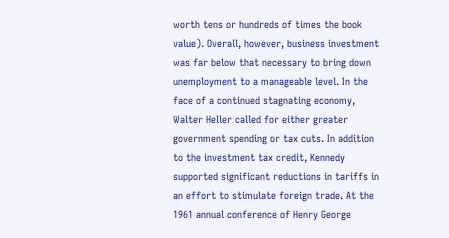worth tens or hundreds of times the book value). Overall, however, business investment was far below that necessary to bring down unemployment to a manageable level. In the face of a continued stagnating economy, Walter Heller called for either greater government spending or tax cuts. In addition to the investment tax credit, Kennedy supported significant reductions in tariffs in an effort to stimulate foreign trade. At the 1961 annual conference of Henry George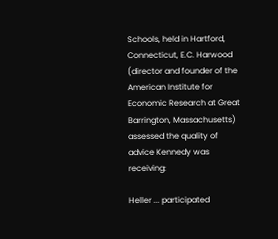Schools, held in Hartford, Connecticut, E.C. Harwood (director and founder of the American Institute for Economic Research at Great Barrington, Massachusetts) assessed the quality of advice Kennedy was receiving:

Heller ... participated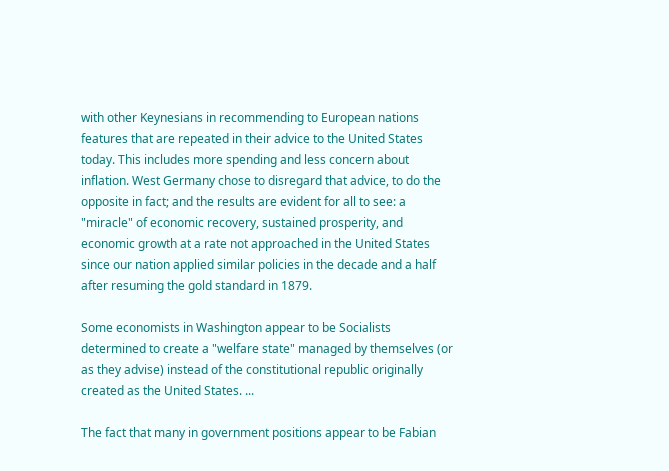with other Keynesians in recommending to European nations features that are repeated in their advice to the United States today. This includes more spending and less concern about inflation. West Germany chose to disregard that advice, to do the opposite in fact; and the results are evident for all to see: a "miracle" of economic recovery, sustained prosperity, and economic growth at a rate not approached in the United States since our nation applied similar policies in the decade and a half after resuming the gold standard in 1879.

Some economists in Washington appear to be Socialists determined to create a "welfare state" managed by themselves (or as they advise) instead of the constitutional republic originally created as the United States. ...

The fact that many in government positions appear to be Fabian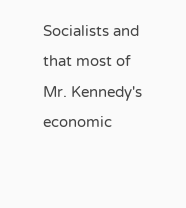Socialists and that most of Mr. Kennedy's economic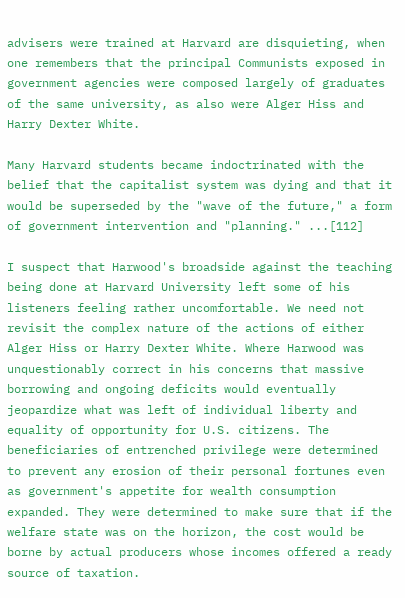advisers were trained at Harvard are disquieting, when one remembers that the principal Communists exposed in government agencies were composed largely of graduates of the same university, as also were Alger Hiss and Harry Dexter White.

Many Harvard students became indoctrinated with the belief that the capitalist system was dying and that it would be superseded by the "wave of the future," a form of government intervention and "planning." ...[112]

I suspect that Harwood's broadside against the teaching being done at Harvard University left some of his listeners feeling rather uncomfortable. We need not revisit the complex nature of the actions of either Alger Hiss or Harry Dexter White. Where Harwood was unquestionably correct in his concerns that massive borrowing and ongoing deficits would eventually jeopardize what was left of individual liberty and equality of opportunity for U.S. citizens. The beneficiaries of entrenched privilege were determined to prevent any erosion of their personal fortunes even as government's appetite for wealth consumption expanded. They were determined to make sure that if the welfare state was on the horizon, the cost would be borne by actual producers whose incomes offered a ready source of taxation.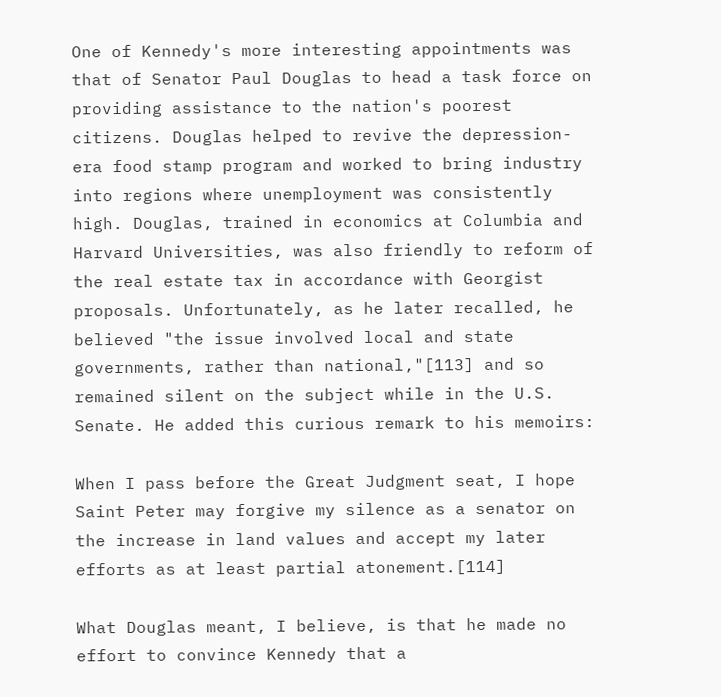One of Kennedy's more interesting appointments was that of Senator Paul Douglas to head a task force on providing assistance to the nation's poorest citizens. Douglas helped to revive the depression-era food stamp program and worked to bring industry into regions where unemployment was consistently high. Douglas, trained in economics at Columbia and Harvard Universities, was also friendly to reform of the real estate tax in accordance with Georgist proposals. Unfortunately, as he later recalled, he believed "the issue involved local and state governments, rather than national,"[113] and so remained silent on the subject while in the U.S. Senate. He added this curious remark to his memoirs:

When I pass before the Great Judgment seat, I hope Saint Peter may forgive my silence as a senator on the increase in land values and accept my later efforts as at least partial atonement.[114]

What Douglas meant, I believe, is that he made no effort to convince Kennedy that a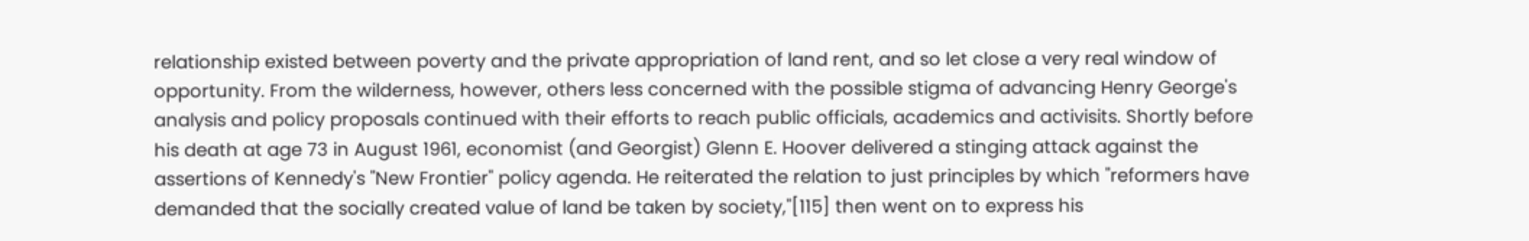relationship existed between poverty and the private appropriation of land rent, and so let close a very real window of opportunity. From the wilderness, however, others less concerned with the possible stigma of advancing Henry George's analysis and policy proposals continued with their efforts to reach public officials, academics and activisits. Shortly before his death at age 73 in August 1961, economist (and Georgist) Glenn E. Hoover delivered a stinging attack against the assertions of Kennedy's "New Frontier" policy agenda. He reiterated the relation to just principles by which "reformers have demanded that the socially created value of land be taken by society,"[115] then went on to express his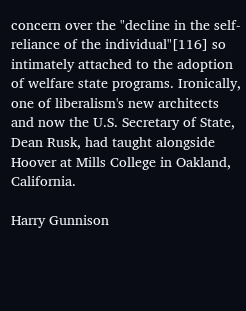concern over the "decline in the self-reliance of the individual"[116] so intimately attached to the adoption of welfare state programs. Ironically, one of liberalism's new architects and now the U.S. Secretary of State, Dean Rusk, had taught alongside Hoover at Mills College in Oakland, California.

Harry Gunnison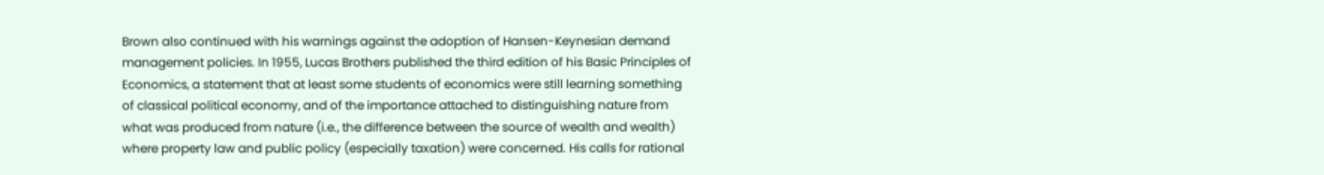Brown also continued with his warnings against the adoption of Hansen-Keynesian demand management policies. In 1955, Lucas Brothers published the third edition of his Basic Principles of Economics, a statement that at least some students of economics were still learning something of classical political economy, and of the importance attached to distinguishing nature from what was produced from nature (i.e., the difference between the source of wealth and wealth) where property law and public policy (especially taxation) were concerned. His calls for rational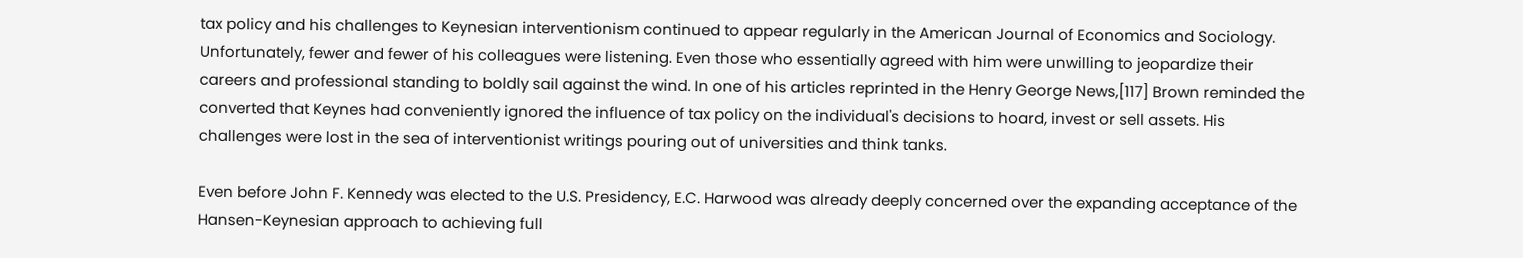tax policy and his challenges to Keynesian interventionism continued to appear regularly in the American Journal of Economics and Sociology. Unfortunately, fewer and fewer of his colleagues were listening. Even those who essentially agreed with him were unwilling to jeopardize their careers and professional standing to boldly sail against the wind. In one of his articles reprinted in the Henry George News,[117] Brown reminded the converted that Keynes had conveniently ignored the influence of tax policy on the individual's decisions to hoard, invest or sell assets. His challenges were lost in the sea of interventionist writings pouring out of universities and think tanks.

Even before John F. Kennedy was elected to the U.S. Presidency, E.C. Harwood was already deeply concerned over the expanding acceptance of the Hansen-Keynesian approach to achieving full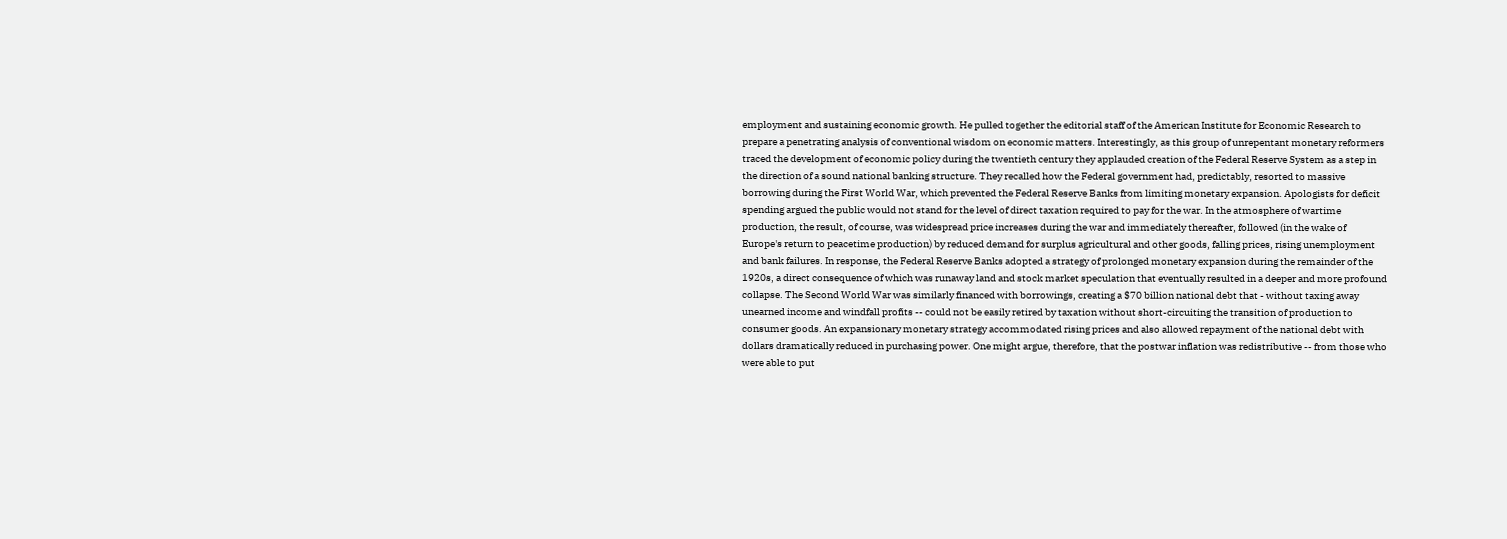employment and sustaining economic growth. He pulled together the editorial staff of the American Institute for Economic Research to prepare a penetrating analysis of conventional wisdom on economic matters. Interestingly, as this group of unrepentant monetary reformers traced the development of economic policy during the twentieth century they applauded creation of the Federal Reserve System as a step in the direction of a sound national banking structure. They recalled how the Federal government had, predictably, resorted to massive borrowing during the First World War, which prevented the Federal Reserve Banks from limiting monetary expansion. Apologists for deficit spending argued the public would not stand for the level of direct taxation required to pay for the war. In the atmosphere of wartime production, the result, of course, was widespread price increases during the war and immediately thereafter, followed (in the wake of Europe's return to peacetime production) by reduced demand for surplus agricultural and other goods, falling prices, rising unemployment and bank failures. In response, the Federal Reserve Banks adopted a strategy of prolonged monetary expansion during the remainder of the 1920s, a direct consequence of which was runaway land and stock market speculation that eventually resulted in a deeper and more profound collapse. The Second World War was similarly financed with borrowings, creating a $70 billion national debt that - without taxing away unearned income and windfall profits -- could not be easily retired by taxation without short-circuiting the transition of production to consumer goods. An expansionary monetary strategy accommodated rising prices and also allowed repayment of the national debt with dollars dramatically reduced in purchasing power. One might argue, therefore, that the postwar inflation was redistributive -- from those who were able to put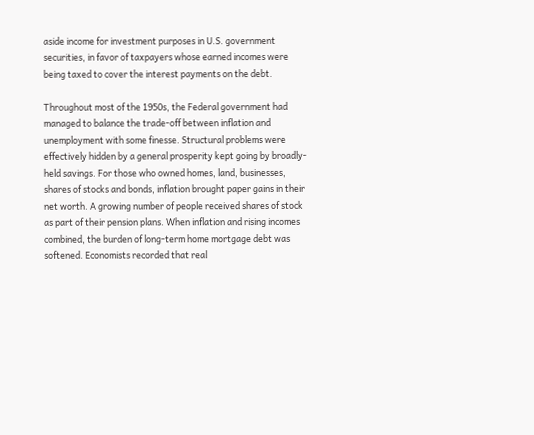aside income for investment purposes in U.S. government securities, in favor of taxpayers whose earned incomes were being taxed to cover the interest payments on the debt.

Throughout most of the 1950s, the Federal government had managed to balance the trade-off between inflation and unemployment with some finesse. Structural problems were effectively hidden by a general prosperity kept going by broadly-held savings. For those who owned homes, land, businesses, shares of stocks and bonds, inflation brought paper gains in their net worth. A growing number of people received shares of stock as part of their pension plans. When inflation and rising incomes combined, the burden of long-term home mortgage debt was softened. Economists recorded that real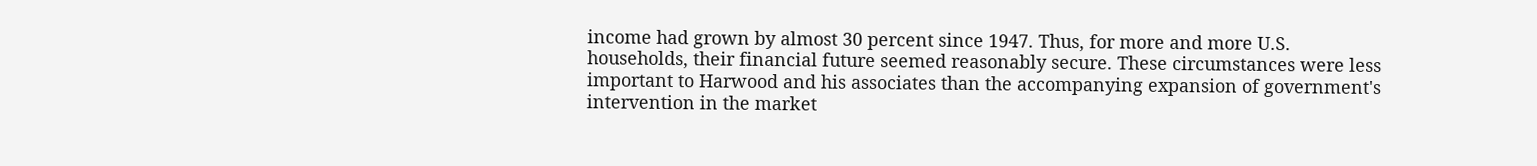income had grown by almost 30 percent since 1947. Thus, for more and more U.S. households, their financial future seemed reasonably secure. These circumstances were less important to Harwood and his associates than the accompanying expansion of government's intervention in the market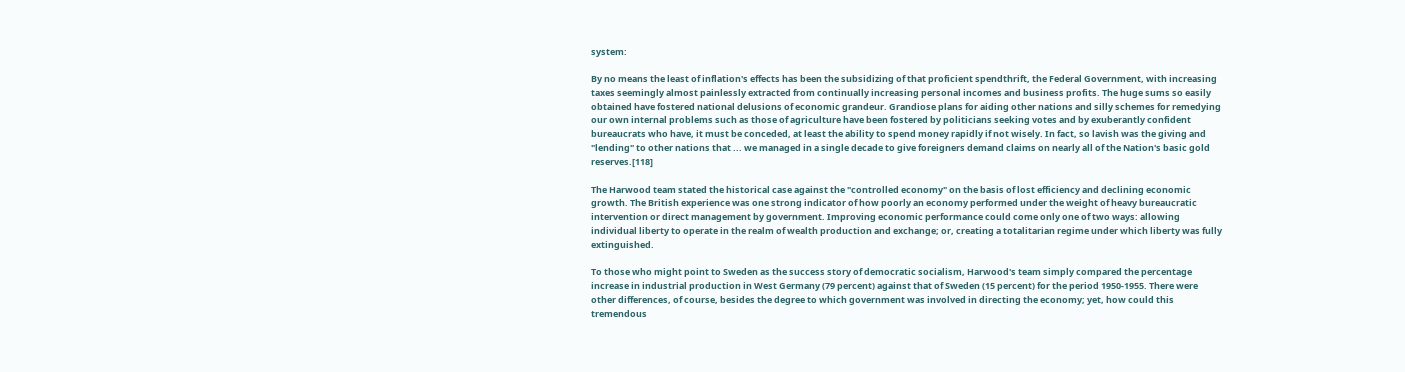system:

By no means the least of inflation's effects has been the subsidizing of that proficient spendthrift, the Federal Government, with increasing taxes seemingly almost painlessly extracted from continually increasing personal incomes and business profits. The huge sums so easily obtained have fostered national delusions of economic grandeur. Grandiose plans for aiding other nations and silly schemes for remedying our own internal problems such as those of agriculture have been fostered by politicians seeking votes and by exuberantly confident bureaucrats who have, it must be conceded, at least the ability to spend money rapidly if not wisely. In fact, so lavish was the giving and "lending" to other nations that ... we managed in a single decade to give foreigners demand claims on nearly all of the Nation's basic gold reserves.[118]

The Harwood team stated the historical case against the "controlled economy" on the basis of lost efficiency and declining economic growth. The British experience was one strong indicator of how poorly an economy performed under the weight of heavy bureaucratic intervention or direct management by government. Improving economic performance could come only one of two ways: allowing individual liberty to operate in the realm of wealth production and exchange; or, creating a totalitarian regime under which liberty was fully extinguished.

To those who might point to Sweden as the success story of democratic socialism, Harwood's team simply compared the percentage increase in industrial production in West Germany (79 percent) against that of Sweden (15 percent) for the period 1950-1955. There were other differences, of course, besides the degree to which government was involved in directing the economy; yet, how could this tremendous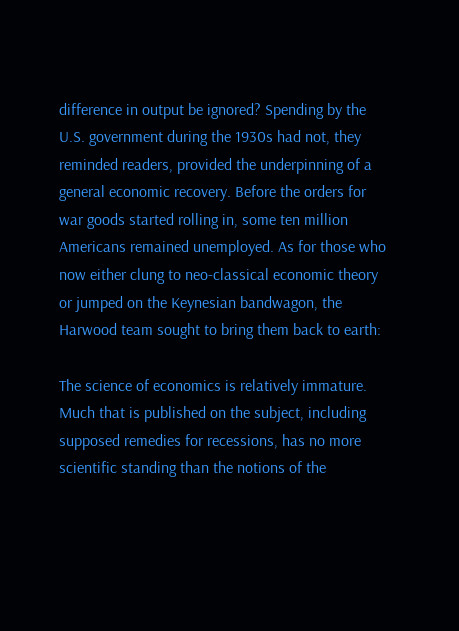difference in output be ignored? Spending by the U.S. government during the 1930s had not, they reminded readers, provided the underpinning of a general economic recovery. Before the orders for war goods started rolling in, some ten million Americans remained unemployed. As for those who now either clung to neo-classical economic theory or jumped on the Keynesian bandwagon, the Harwood team sought to bring them back to earth:

The science of economics is relatively immature. Much that is published on the subject, including supposed remedies for recessions, has no more scientific standing than the notions of the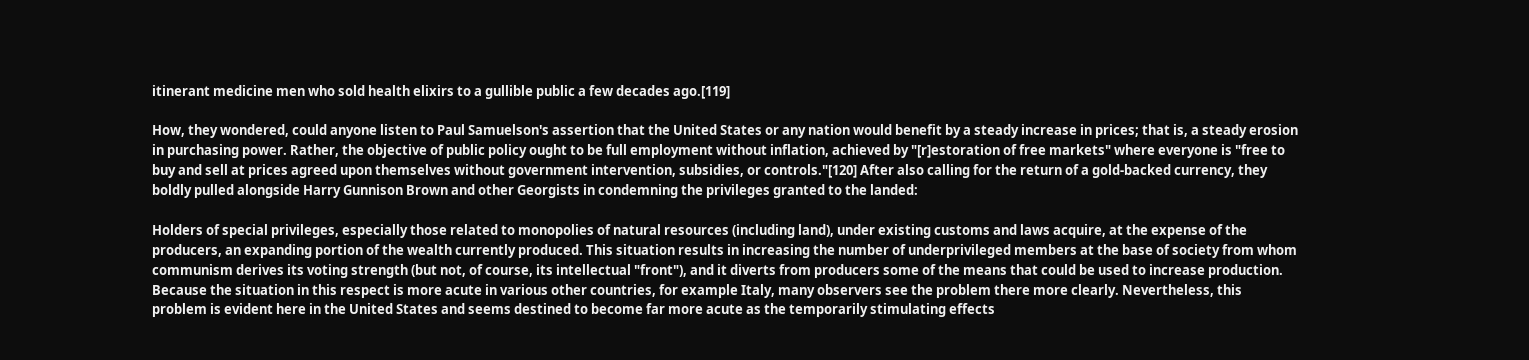itinerant medicine men who sold health elixirs to a gullible public a few decades ago.[119]

How, they wondered, could anyone listen to Paul Samuelson's assertion that the United States or any nation would benefit by a steady increase in prices; that is, a steady erosion in purchasing power. Rather, the objective of public policy ought to be full employment without inflation, achieved by "[r]estoration of free markets" where everyone is "free to buy and sell at prices agreed upon themselves without government intervention, subsidies, or controls."[120] After also calling for the return of a gold-backed currency, they boldly pulled alongside Harry Gunnison Brown and other Georgists in condemning the privileges granted to the landed:

Holders of special privileges, especially those related to monopolies of natural resources (including land), under existing customs and laws acquire, at the expense of the producers, an expanding portion of the wealth currently produced. This situation results in increasing the number of underprivileged members at the base of society from whom communism derives its voting strength (but not, of course, its intellectual "front"), and it diverts from producers some of the means that could be used to increase production. Because the situation in this respect is more acute in various other countries, for example Italy, many observers see the problem there more clearly. Nevertheless, this problem is evident here in the United States and seems destined to become far more acute as the temporarily stimulating effects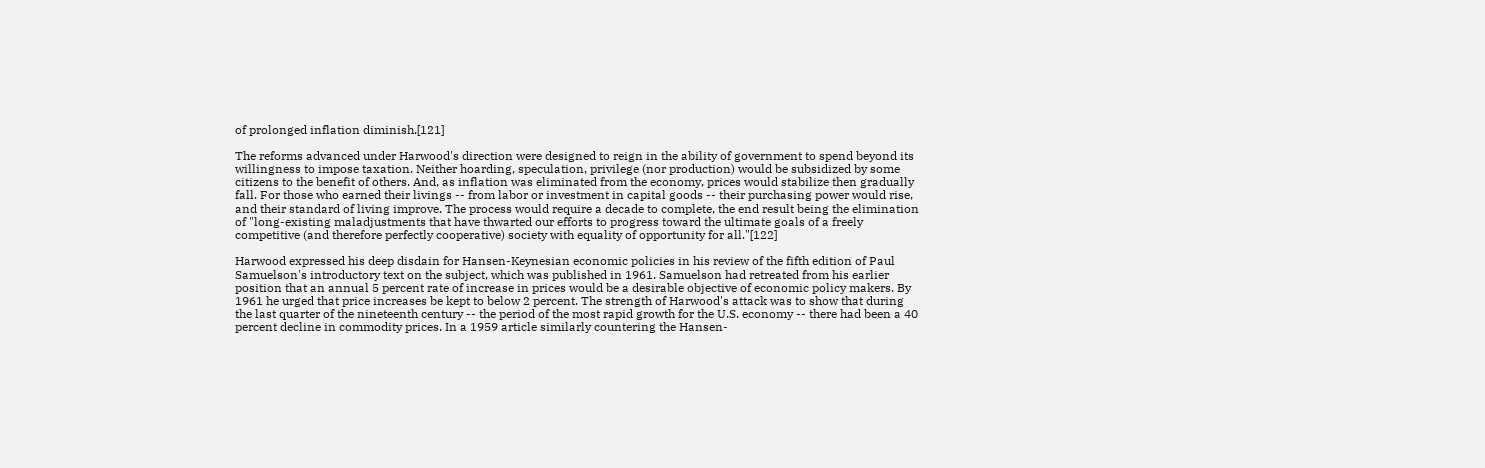of prolonged inflation diminish.[121]

The reforms advanced under Harwood's direction were designed to reign in the ability of government to spend beyond its willingness to impose taxation. Neither hoarding, speculation, privilege (nor production) would be subsidized by some citizens to the benefit of others. And, as inflation was eliminated from the economy, prices would stabilize then gradually fall. For those who earned their livings -- from labor or investment in capital goods -- their purchasing power would rise, and their standard of living improve. The process would require a decade to complete, the end result being the elimination of "long-existing maladjustments that have thwarted our efforts to progress toward the ultimate goals of a freely competitive (and therefore perfectly cooperative) society with equality of opportunity for all."[122]

Harwood expressed his deep disdain for Hansen-Keynesian economic policies in his review of the fifth edition of Paul Samuelson's introductory text on the subject, which was published in 1961. Samuelson had retreated from his earlier position that an annual 5 percent rate of increase in prices would be a desirable objective of economic policy makers. By 1961 he urged that price increases be kept to below 2 percent. The strength of Harwood's attack was to show that during the last quarter of the nineteenth century -- the period of the most rapid growth for the U.S. economy -- there had been a 40 percent decline in commodity prices. In a 1959 article similarly countering the Hansen-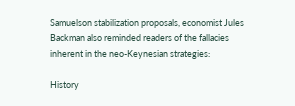Samuelson stabilization proposals, economist Jules Backman also reminded readers of the fallacies inherent in the neo-Keynesian strategies:

History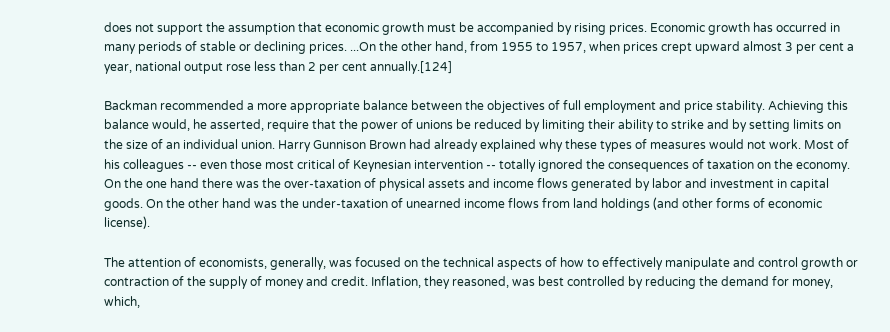does not support the assumption that economic growth must be accompanied by rising prices. Economic growth has occurred in many periods of stable or declining prices. ...On the other hand, from 1955 to 1957, when prices crept upward almost 3 per cent a year, national output rose less than 2 per cent annually.[124]

Backman recommended a more appropriate balance between the objectives of full employment and price stability. Achieving this balance would, he asserted, require that the power of unions be reduced by limiting their ability to strike and by setting limits on the size of an individual union. Harry Gunnison Brown had already explained why these types of measures would not work. Most of his colleagues -- even those most critical of Keynesian intervention -- totally ignored the consequences of taxation on the economy. On the one hand there was the over-taxation of physical assets and income flows generated by labor and investment in capital goods. On the other hand was the under-taxation of unearned income flows from land holdings (and other forms of economic license).

The attention of economists, generally, was focused on the technical aspects of how to effectively manipulate and control growth or contraction of the supply of money and credit. Inflation, they reasoned, was best controlled by reducing the demand for money, which,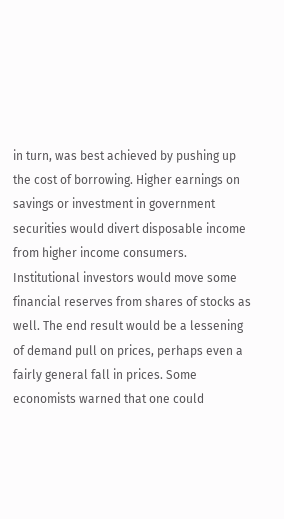in turn, was best achieved by pushing up the cost of borrowing. Higher earnings on savings or investment in government securities would divert disposable income from higher income consumers. Institutional investors would move some financial reserves from shares of stocks as well. The end result would be a lessening of demand pull on prices, perhaps even a fairly general fall in prices. Some economists warned that one could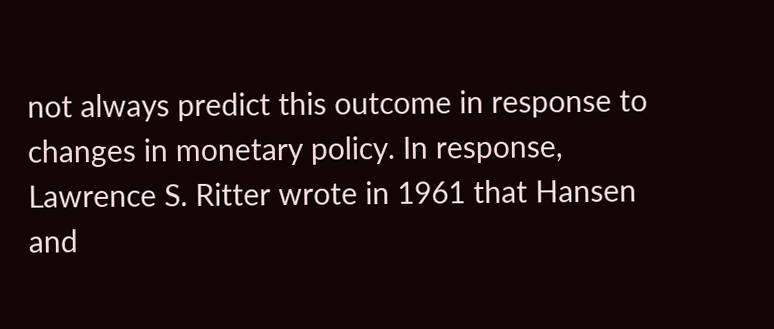not always predict this outcome in response to changes in monetary policy. In response, Lawrence S. Ritter wrote in 1961 that Hansen and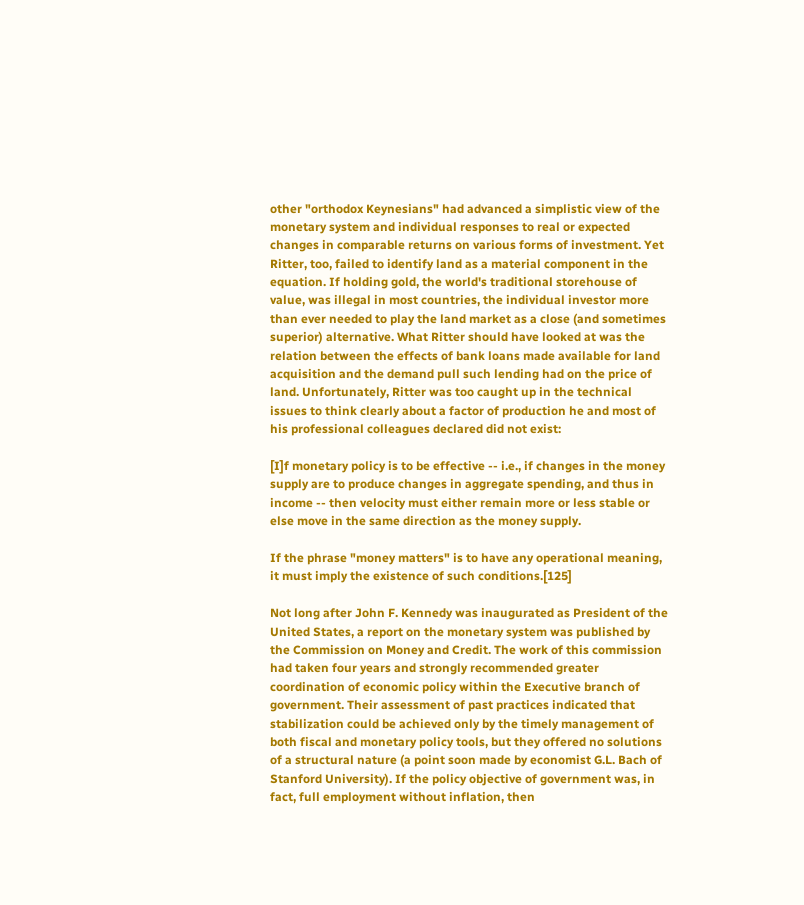other "orthodox Keynesians" had advanced a simplistic view of the monetary system and individual responses to real or expected changes in comparable returns on various forms of investment. Yet Ritter, too, failed to identify land as a material component in the equation. If holding gold, the world's traditional storehouse of value, was illegal in most countries, the individual investor more than ever needed to play the land market as a close (and sometimes superior) alternative. What Ritter should have looked at was the relation between the effects of bank loans made available for land acquisition and the demand pull such lending had on the price of land. Unfortunately, Ritter was too caught up in the technical issues to think clearly about a factor of production he and most of his professional colleagues declared did not exist:

[I]f monetary policy is to be effective -- i.e., if changes in the money supply are to produce changes in aggregate spending, and thus in income -- then velocity must either remain more or less stable or else move in the same direction as the money supply.

If the phrase "money matters" is to have any operational meaning, it must imply the existence of such conditions.[125]

Not long after John F. Kennedy was inaugurated as President of the United States, a report on the monetary system was published by the Commission on Money and Credit. The work of this commission had taken four years and strongly recommended greater coordination of economic policy within the Executive branch of government. Their assessment of past practices indicated that stabilization could be achieved only by the timely management of both fiscal and monetary policy tools, but they offered no solutions of a structural nature (a point soon made by economist G.L. Bach of Stanford University). If the policy objective of government was, in fact, full employment without inflation, then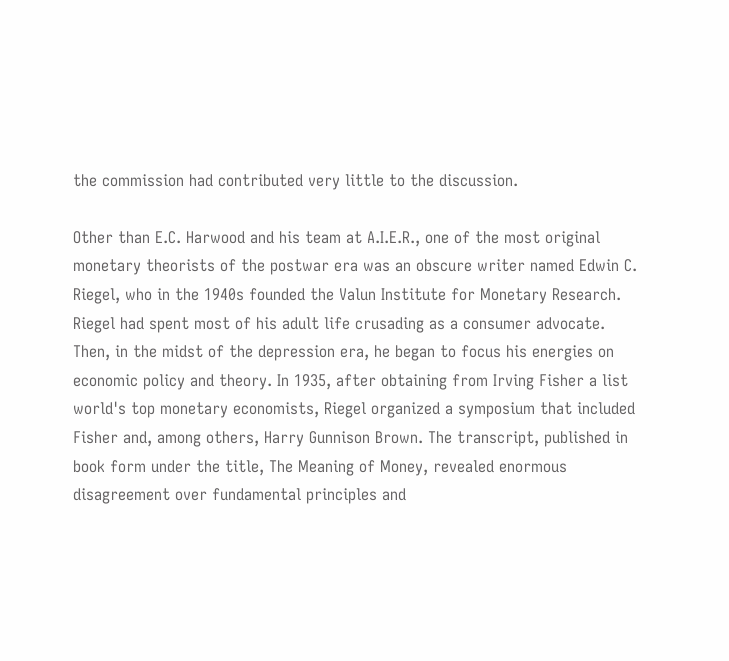the commission had contributed very little to the discussion.

Other than E.C. Harwood and his team at A.I.E.R., one of the most original monetary theorists of the postwar era was an obscure writer named Edwin C. Riegel, who in the 1940s founded the Valun Institute for Monetary Research. Riegel had spent most of his adult life crusading as a consumer advocate. Then, in the midst of the depression era, he began to focus his energies on economic policy and theory. In 1935, after obtaining from Irving Fisher a list world's top monetary economists, Riegel organized a symposium that included Fisher and, among others, Harry Gunnison Brown. The transcript, published in book form under the title, The Meaning of Money, revealed enormous disagreement over fundamental principles and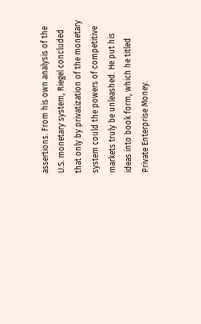assertions. From his own analysis of the U.S. monetary system, Riegel concluded that only by privatization of the monetary system could the powers of competitive markets truly be unleashed. He put his ideas into book form, which he titled Private Enterprise Money.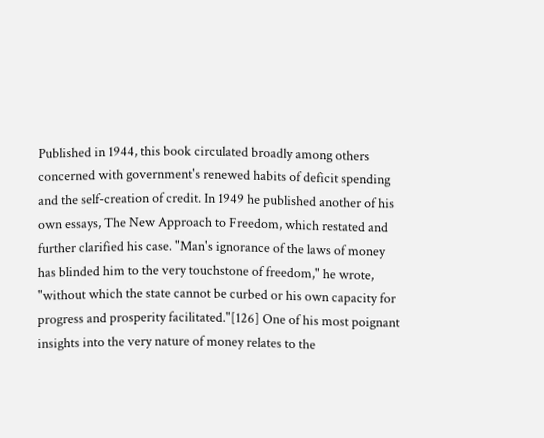Published in 1944, this book circulated broadly among others concerned with government's renewed habits of deficit spending and the self-creation of credit. In 1949 he published another of his own essays, The New Approach to Freedom, which restated and further clarified his case. "Man's ignorance of the laws of money has blinded him to the very touchstone of freedom," he wrote, "without which the state cannot be curbed or his own capacity for progress and prosperity facilitated."[126] One of his most poignant insights into the very nature of money relates to the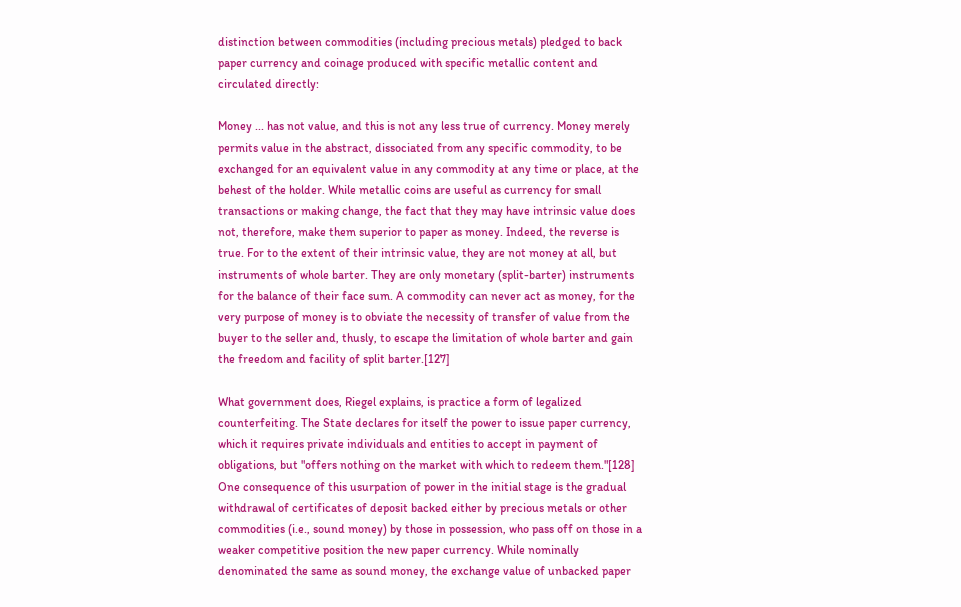distinction between commodities (including precious metals) pledged to back paper currency and coinage produced with specific metallic content and circulated directly:

Money ... has not value, and this is not any less true of currency. Money merely permits value in the abstract, dissociated from any specific commodity, to be exchanged for an equivalent value in any commodity at any time or place, at the behest of the holder. While metallic coins are useful as currency for small transactions or making change, the fact that they may have intrinsic value does not, therefore, make them superior to paper as money. Indeed, the reverse is true. For to the extent of their intrinsic value, they are not money at all, but instruments of whole barter. They are only monetary (split-barter) instruments for the balance of their face sum. A commodity can never act as money, for the very purpose of money is to obviate the necessity of transfer of value from the buyer to the seller and, thusly, to escape the limitation of whole barter and gain the freedom and facility of split barter.[127]

What government does, Riegel explains, is practice a form of legalized counterfeiting. The State declares for itself the power to issue paper currency, which it requires private individuals and entities to accept in payment of obligations, but "offers nothing on the market with which to redeem them."[128] One consequence of this usurpation of power in the initial stage is the gradual withdrawal of certificates of deposit backed either by precious metals or other commodities (i.e., sound money) by those in possession, who pass off on those in a weaker competitive position the new paper currency. While nominally denominated the same as sound money, the exchange value of unbacked paper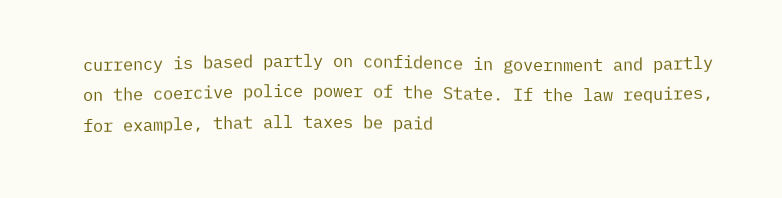currency is based partly on confidence in government and partly on the coercive police power of the State. If the law requires, for example, that all taxes be paid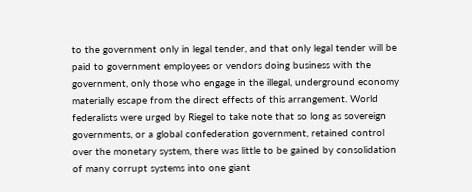to the government only in legal tender, and that only legal tender will be paid to government employees or vendors doing business with the government, only those who engage in the illegal, underground economy materially escape from the direct effects of this arrangement. World federalists were urged by Riegel to take note that so long as sovereign governments, or a global confederation government, retained control over the monetary system, there was little to be gained by consolidation of many corrupt systems into one giant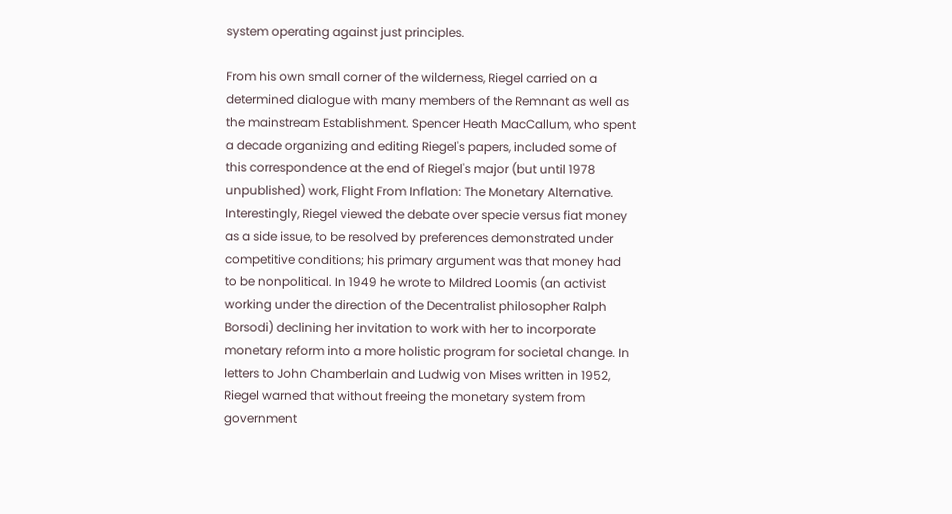system operating against just principles.

From his own small corner of the wilderness, Riegel carried on a determined dialogue with many members of the Remnant as well as the mainstream Establishment. Spencer Heath MacCallum, who spent a decade organizing and editing Riegel's papers, included some of this correspondence at the end of Riegel's major (but until 1978 unpublished) work, Flight From Inflation: The Monetary Alternative. Interestingly, Riegel viewed the debate over specie versus fiat money as a side issue, to be resolved by preferences demonstrated under competitive conditions; his primary argument was that money had to be nonpolitical. In 1949 he wrote to Mildred Loomis (an activist working under the direction of the Decentralist philosopher Ralph Borsodi) declining her invitation to work with her to incorporate monetary reform into a more holistic program for societal change. In letters to John Chamberlain and Ludwig von Mises written in 1952, Riegel warned that without freeing the monetary system from government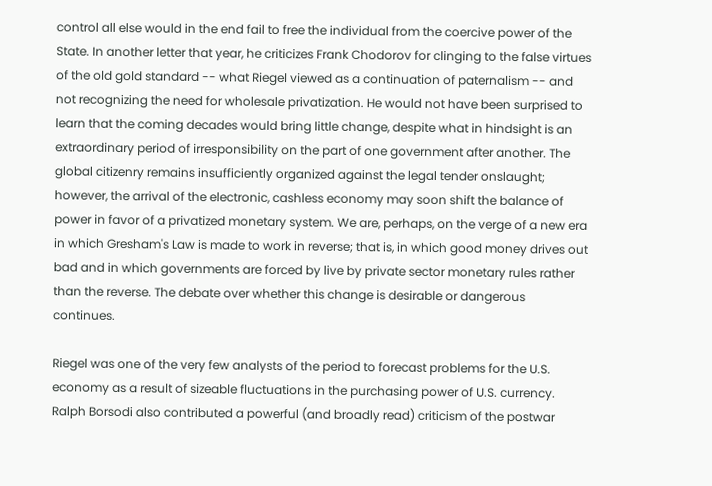control all else would in the end fail to free the individual from the coercive power of the State. In another letter that year, he criticizes Frank Chodorov for clinging to the false virtues of the old gold standard -- what Riegel viewed as a continuation of paternalism -- and not recognizing the need for wholesale privatization. He would not have been surprised to learn that the coming decades would bring little change, despite what in hindsight is an extraordinary period of irresponsibility on the part of one government after another. The global citizenry remains insufficiently organized against the legal tender onslaught; however, the arrival of the electronic, cashless economy may soon shift the balance of power in favor of a privatized monetary system. We are, perhaps, on the verge of a new era in which Gresham's Law is made to work in reverse; that is, in which good money drives out bad and in which governments are forced by live by private sector monetary rules rather than the reverse. The debate over whether this change is desirable or dangerous continues.

Riegel was one of the very few analysts of the period to forecast problems for the U.S. economy as a result of sizeable fluctuations in the purchasing power of U.S. currency. Ralph Borsodi also contributed a powerful (and broadly read) criticism of the postwar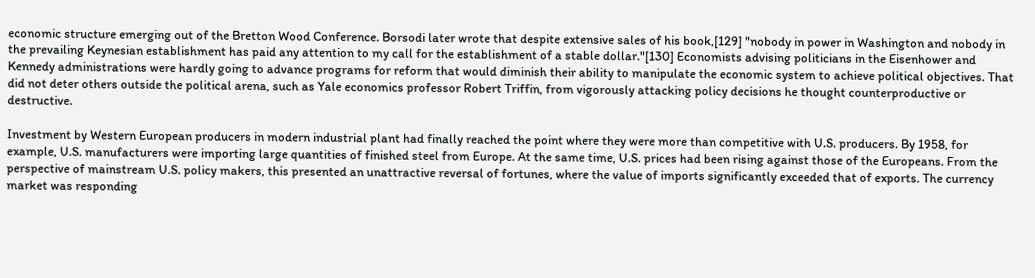economic structure emerging out of the Bretton Wood Conference. Borsodi later wrote that despite extensive sales of his book,[129] "nobody in power in Washington and nobody in the prevailing Keynesian establishment has paid any attention to my call for the establishment of a stable dollar."[130] Economists advising politicians in the Eisenhower and Kennedy administrations were hardly going to advance programs for reform that would diminish their ability to manipulate the economic system to achieve political objectives. That did not deter others outside the political arena, such as Yale economics professor Robert Triffin, from vigorously attacking policy decisions he thought counterproductive or destructive.

Investment by Western European producers in modern industrial plant had finally reached the point where they were more than competitive with U.S. producers. By 1958, for example, U.S. manufacturers were importing large quantities of finished steel from Europe. At the same time, U.S. prices had been rising against those of the Europeans. From the perspective of mainstream U.S. policy makers, this presented an unattractive reversal of fortunes, where the value of imports significantly exceeded that of exports. The currency market was responding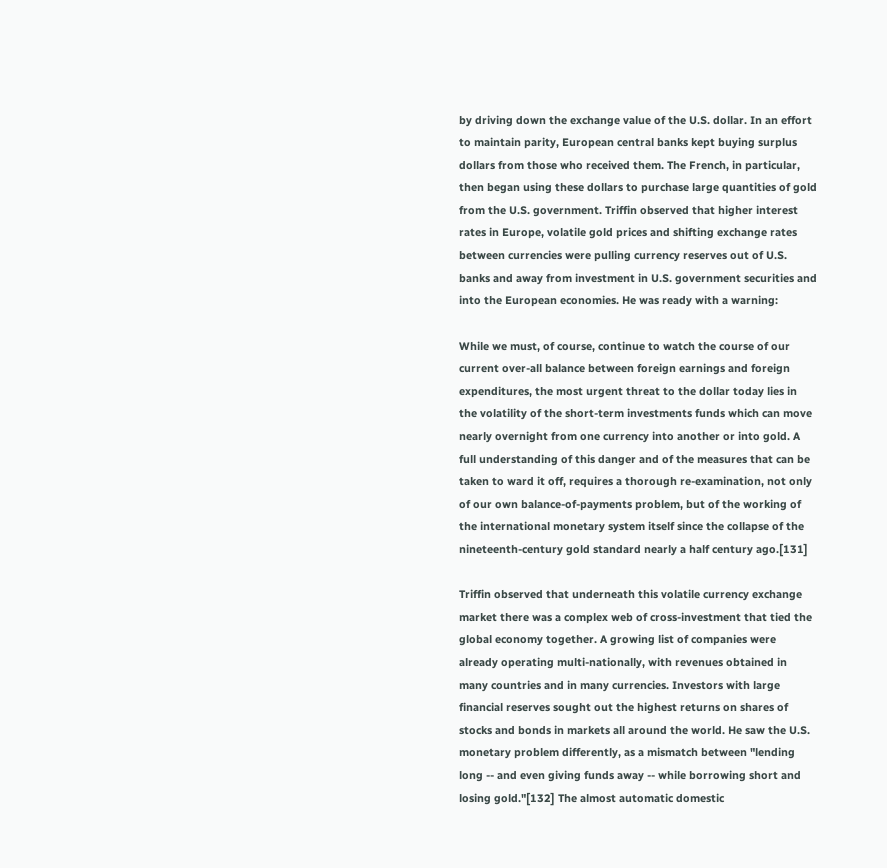by driving down the exchange value of the U.S. dollar. In an effort to maintain parity, European central banks kept buying surplus dollars from those who received them. The French, in particular, then began using these dollars to purchase large quantities of gold from the U.S. government. Triffin observed that higher interest rates in Europe, volatile gold prices and shifting exchange rates between currencies were pulling currency reserves out of U.S. banks and away from investment in U.S. government securities and into the European economies. He was ready with a warning:

While we must, of course, continue to watch the course of our current over-all balance between foreign earnings and foreign expenditures, the most urgent threat to the dollar today lies in the volatility of the short-term investments funds which can move nearly overnight from one currency into another or into gold. A full understanding of this danger and of the measures that can be taken to ward it off, requires a thorough re-examination, not only of our own balance-of-payments problem, but of the working of the international monetary system itself since the collapse of the nineteenth-century gold standard nearly a half century ago.[131]

Triffin observed that underneath this volatile currency exchange market there was a complex web of cross-investment that tied the global economy together. A growing list of companies were already operating multi-nationally, with revenues obtained in many countries and in many currencies. Investors with large financial reserves sought out the highest returns on shares of stocks and bonds in markets all around the world. He saw the U.S. monetary problem differently, as a mismatch between "lending long -- and even giving funds away -- while borrowing short and losing gold."[132] The almost automatic domestic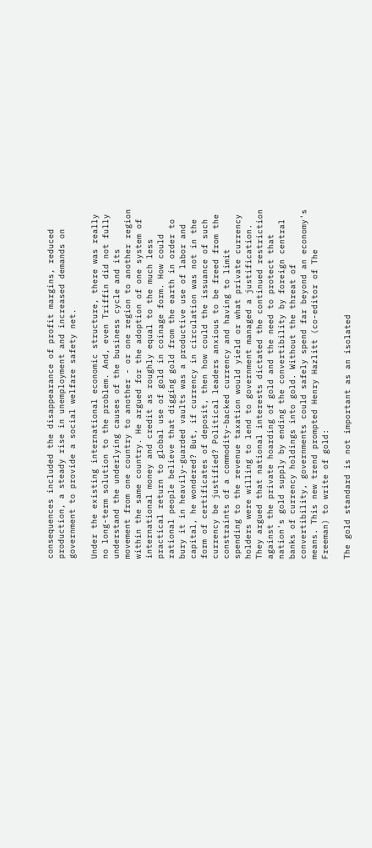consequences included the disappearance of profit margins, reduced production, a steady rise in unemployment and increased demands on government to provide a social welfare safety net.

Under the existing international economic structure, there was really no long-term solution to the problem. And, even Triffin did not fully understand the underlying causes of the business cycle and its movement from one country to another - or one region to another region within the same country. He argued for the adoption of one system of international money and credit as roughly equal to the much less practical return to global use of gold in coinage form. How could rational people believe that digging gold from the earth in order to bury it in heavily-guarded vaults was a productive use of labor and capital, he wondered? But, if currency in circulation was not in the form of certificates of deposit, then how could the issuance of such currency be justified? Political leaders anxious to be freed from the constraints of a commodity-backed currency and having to limit spending to the revenue taxation would yield or what private currency holders were willing to lend to government managed a justification. They argued that national interests dictated the continued restriction against the private hoarding of gold and the need to protect that nation's gold supply by ending the convertibility by foreign central banks of currency holdings into gold. Without the threat of convertibility, governments could safely spend far beyond an economy's means. This new trend prompted Henry Hazlitt (co-editor of The Freeman) to write of gold:

The gold standard is not important as an isolated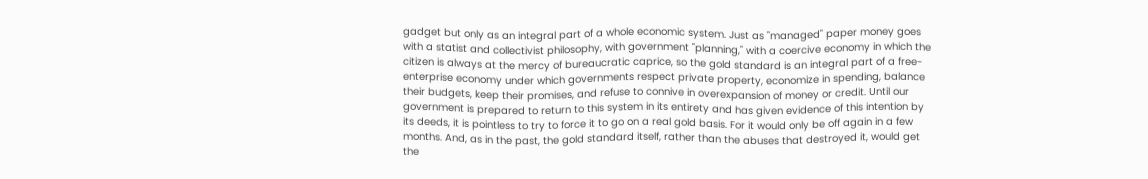gadget but only as an integral part of a whole economic system. Just as "managed" paper money goes with a statist and collectivist philosophy, with government "planning," with a coercive economy in which the citizen is always at the mercy of bureaucratic caprice, so the gold standard is an integral part of a free-enterprise economy under which governments respect private property, economize in spending, balance their budgets, keep their promises, and refuse to connive in overexpansion of money or credit. Until our government is prepared to return to this system in its entirety and has given evidence of this intention by its deeds, it is pointless to try to force it to go on a real gold basis. For it would only be off again in a few months. And, as in the past, the gold standard itself, rather than the abuses that destroyed it, would get the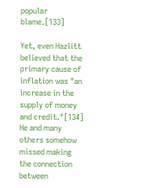popular blame.[133]

Yet, even Hazlitt believed that the primary cause of inflation was "an increase in the supply of money and credit."[134] He and many others somehow missed making the connection between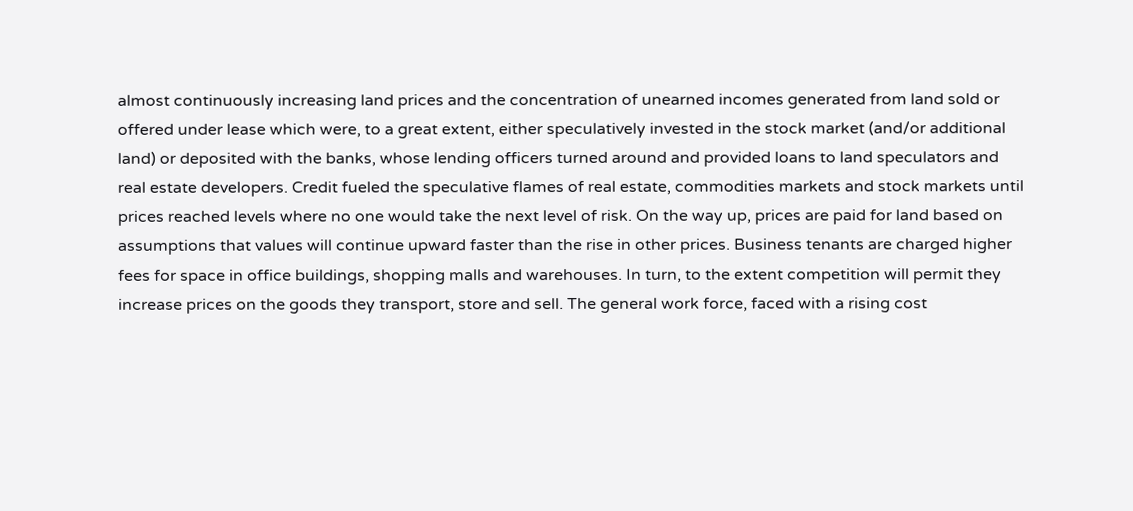almost continuously increasing land prices and the concentration of unearned incomes generated from land sold or offered under lease which were, to a great extent, either speculatively invested in the stock market (and/or additional land) or deposited with the banks, whose lending officers turned around and provided loans to land speculators and real estate developers. Credit fueled the speculative flames of real estate, commodities markets and stock markets until prices reached levels where no one would take the next level of risk. On the way up, prices are paid for land based on assumptions that values will continue upward faster than the rise in other prices. Business tenants are charged higher fees for space in office buildings, shopping malls and warehouses. In turn, to the extent competition will permit they increase prices on the goods they transport, store and sell. The general work force, faced with a rising cost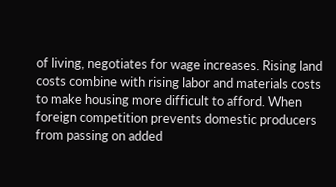of living, negotiates for wage increases. Rising land costs combine with rising labor and materials costs to make housing more difficult to afford. When foreign competition prevents domestic producers from passing on added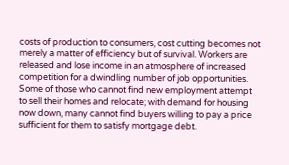costs of production to consumers, cost cutting becomes not merely a matter of efficiency but of survival. Workers are released and lose income in an atmosphere of increased competition for a dwindling number of job opportunities. Some of those who cannot find new employment attempt to sell their homes and relocate; with demand for housing now down, many cannot find buyers willing to pay a price sufficient for them to satisfy mortgage debt.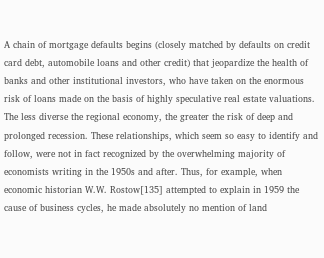A chain of mortgage defaults begins (closely matched by defaults on credit card debt, automobile loans and other credit) that jeopardize the health of banks and other institutional investors, who have taken on the enormous risk of loans made on the basis of highly speculative real estate valuations. The less diverse the regional economy, the greater the risk of deep and prolonged recession. These relationships, which seem so easy to identify and follow, were not in fact recognized by the overwhelming majority of economists writing in the 1950s and after. Thus, for example, when economic historian W.W. Rostow[135] attempted to explain in 1959 the cause of business cycles, he made absolutely no mention of land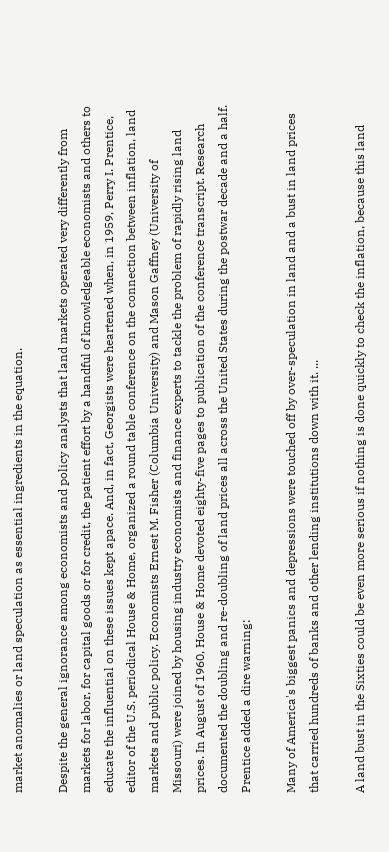market anomalies or land speculation as essential ingredients in the equation.

Despite the general ignorance among economists and policy analysts that land markets operated very differently from markets for labor, for capital goods or for credit, the patient effort by a handful of knowledgeable economists and others to educate the influential on these issues kept apace. And, in fact, Georgists were heartened when, in 1959, Perry I. Prentice, editor of the U.S. periodical House & Home, organized a round table conference on the connection between inflation, land markets and public policy. Economists Ernest M. Fisher (Columbia University) and Mason Gaffney (University of Missouri) were joined by housing industry economists and finance experts to tackle the problem of rapidly rising land prices. In August of 1960, House & Home devoted eighty-five pages to publication of the conference transcript. Research documented the doubling and re-doubling of land prices all across the United States during the postwar decade and a half. Prentice added a dire warning:

Many of America's biggest panics and depressions were touched off by over-speculation in land and a bust in land prices that carried hundreds of banks and other lending institutions down with it. ...

A land bust in the Sixties could be even more serious if nothing is done quickly to check the inflation, because this land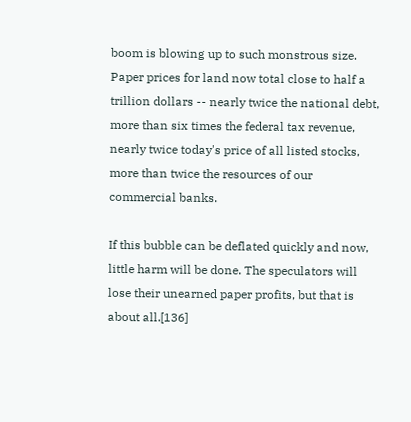boom is blowing up to such monstrous size. Paper prices for land now total close to half a trillion dollars -- nearly twice the national debt, more than six times the federal tax revenue, nearly twice today's price of all listed stocks, more than twice the resources of our commercial banks.

If this bubble can be deflated quickly and now, little harm will be done. The speculators will lose their unearned paper profits, but that is about all.[136]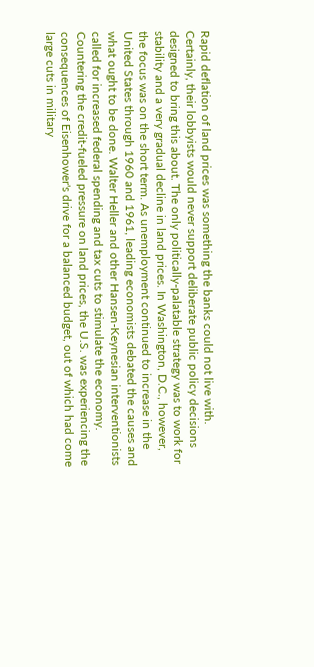Rapid deflation of land prices was something the banks could not live with. Certainly, their lobbyists would never support deliberate public policy decisions designed to bring this about. The only politically-palatable strategy was to work for stability and a very gradual decline in land prices. In Washington, D.C., however, the focus was on the short term. As unemployment continued to increase in the United States through 1960 and 1961, leading economists debated the causes and what ought to be done. Walter Heller and other Hansen-Keynesian interventionists called for increased federal spending and tax cuts to stimulate the economy. Countering the credit-fueled pressure on land prices, the U.S. was experiencing the consequences of Eisenhower's drive for a balanced budget, out of which had come large cuts in military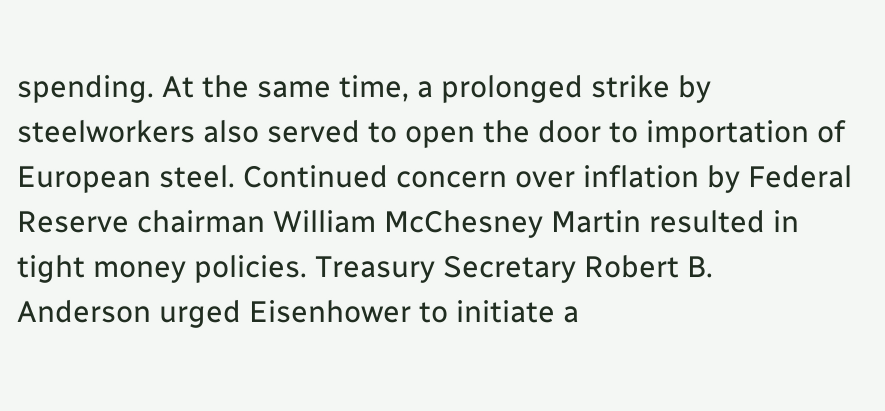spending. At the same time, a prolonged strike by steelworkers also served to open the door to importation of European steel. Continued concern over inflation by Federal Reserve chairman William McChesney Martin resulted in tight money policies. Treasury Secretary Robert B. Anderson urged Eisenhower to initiate a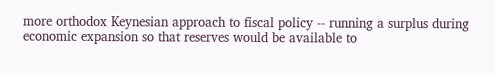more orthodox Keynesian approach to fiscal policy -- running a surplus during economic expansion so that reserves would be available to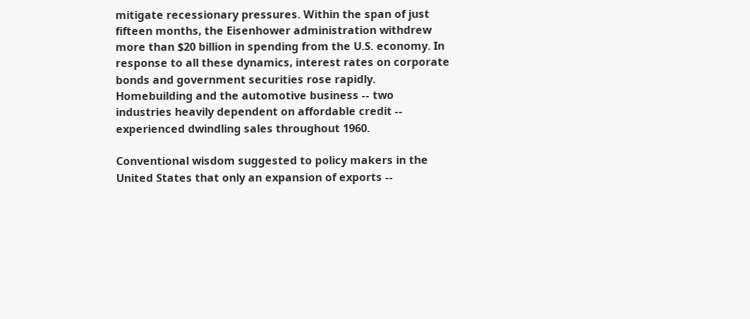mitigate recessionary pressures. Within the span of just fifteen months, the Eisenhower administration withdrew more than $20 billion in spending from the U.S. economy. In response to all these dynamics, interest rates on corporate bonds and government securities rose rapidly. Homebuilding and the automotive business -- two industries heavily dependent on affordable credit -- experienced dwindling sales throughout 1960.

Conventional wisdom suggested to policy makers in the United States that only an expansion of exports --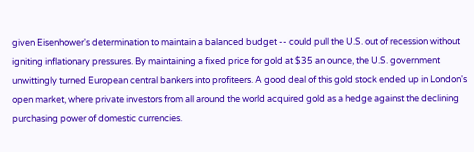given Eisenhower's determination to maintain a balanced budget -- could pull the U.S. out of recession without igniting inflationary pressures. By maintaining a fixed price for gold at $35 an ounce, the U.S. government unwittingly turned European central bankers into profiteers. A good deal of this gold stock ended up in London's open market, where private investors from all around the world acquired gold as a hedge against the declining purchasing power of domestic currencies.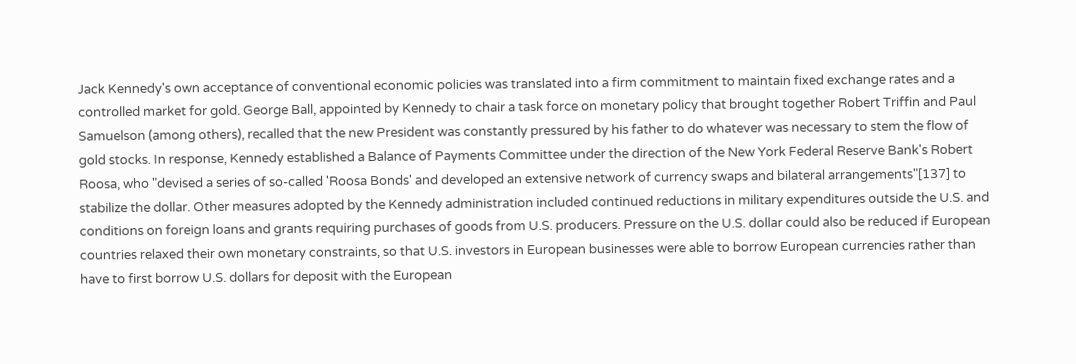Jack Kennedy's own acceptance of conventional economic policies was translated into a firm commitment to maintain fixed exchange rates and a controlled market for gold. George Ball, appointed by Kennedy to chair a task force on monetary policy that brought together Robert Triffin and Paul Samuelson (among others), recalled that the new President was constantly pressured by his father to do whatever was necessary to stem the flow of gold stocks. In response, Kennedy established a Balance of Payments Committee under the direction of the New York Federal Reserve Bank's Robert Roosa, who "devised a series of so-called 'Roosa Bonds' and developed an extensive network of currency swaps and bilateral arrangements"[137] to stabilize the dollar. Other measures adopted by the Kennedy administration included continued reductions in military expenditures outside the U.S. and conditions on foreign loans and grants requiring purchases of goods from U.S. producers. Pressure on the U.S. dollar could also be reduced if European countries relaxed their own monetary constraints, so that U.S. investors in European businesses were able to borrow European currencies rather than have to first borrow U.S. dollars for deposit with the European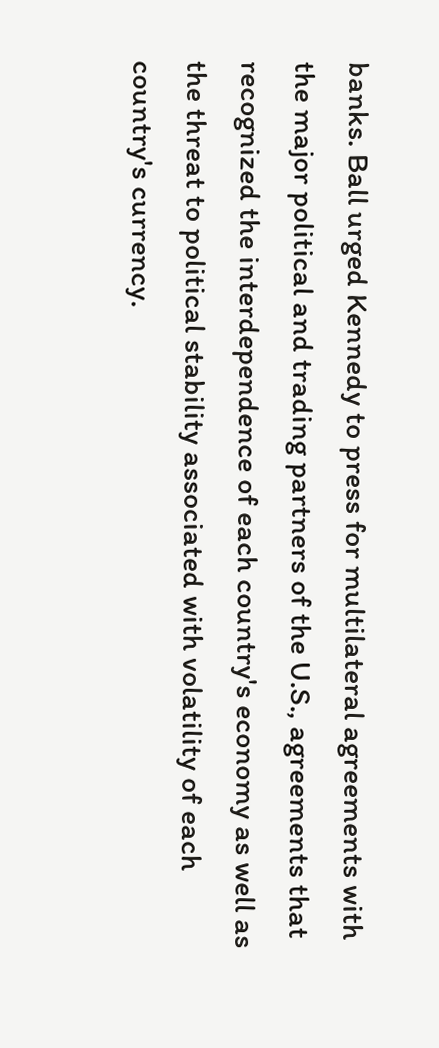banks. Ball urged Kennedy to press for multilateral agreements with the major political and trading partners of the U.S., agreements that recognized the interdependence of each country's economy as well as the threat to political stability associated with volatility of each country's currency.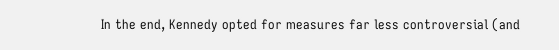In the end, Kennedy opted for measures far less controversial (and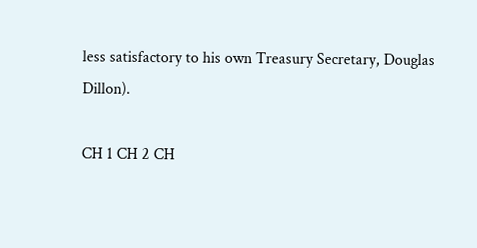less satisfactory to his own Treasury Secretary, Douglas Dillon).

CH 1 CH 2 CH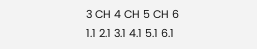3 CH 4 CH 5 CH 6
1.1 2.1 3.1 4.1 5.1 6.1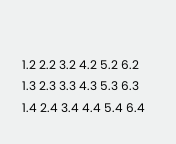1.2 2.2 3.2 4.2 5.2 6.2
1.3 2.3 3.3 4.3 5.3 6.3
1.4 2.4 3.4 4.4 5.4 6.4